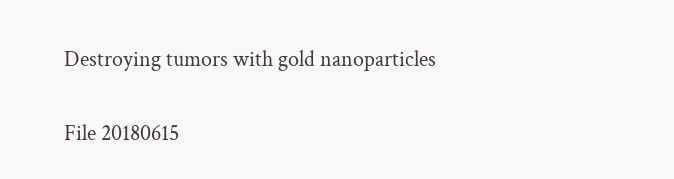Destroying tumors with gold nanoparticles

File 20180615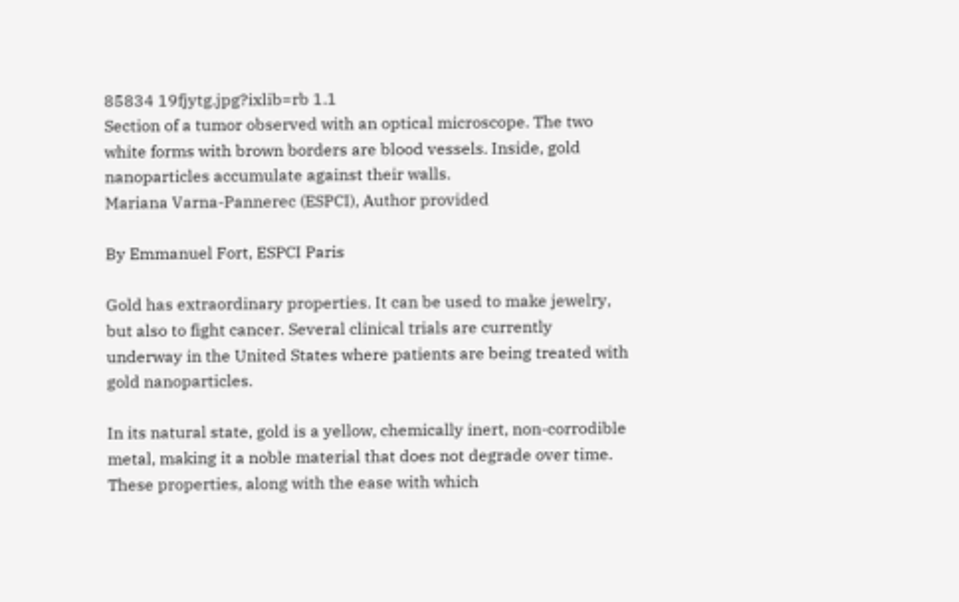85834 19fjytg.jpg?ixlib=rb 1.1
Section of a tumor observed with an optical microscope. The two white forms with brown borders are blood vessels. Inside, gold nanoparticles accumulate against their walls.
Mariana Varna-Pannerec (ESPCI), Author provided

By Emmanuel Fort, ESPCI Paris

Gold has extraordinary properties. It can be used to make jewelry, but also to fight cancer. Several clinical trials are currently underway in the United States where patients are being treated with gold nanoparticles.

In its natural state, gold is a yellow, chemically inert, non-corrodible metal, making it a noble material that does not degrade over time. These properties, along with the ease with which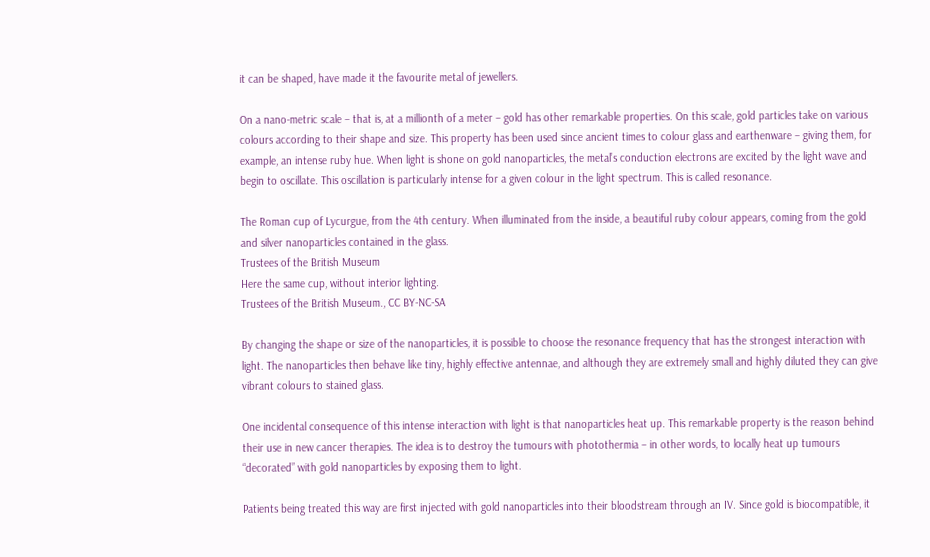it can be shaped, have made it the favourite metal of jewellers.

On a nano-metric scale – that is, at a millionth of a meter – gold has other remarkable properties. On this scale, gold particles take on various colours according to their shape and size. This property has been used since ancient times to colour glass and earthenware – giving them, for example, an intense ruby hue. When light is shone on gold nanoparticles, the metal’s conduction electrons are excited by the light wave and begin to oscillate. This oscillation is particularly intense for a given colour in the light spectrum. This is called resonance.

The Roman cup of Lycurgue, from the 4th century. When illuminated from the inside, a beautiful ruby colour appears, coming from the gold and silver nanoparticles contained in the glass.
Trustees of the British Museum
Here the same cup, without interior lighting.
Trustees of the British Museum., CC BY-NC-SA

By changing the shape or size of the nanoparticles, it is possible to choose the resonance frequency that has the strongest interaction with light. The nanoparticles then behave like tiny, highly effective antennae, and although they are extremely small and highly diluted they can give vibrant colours to stained glass.

One incidental consequence of this intense interaction with light is that nanoparticles heat up. This remarkable property is the reason behind their use in new cancer therapies. The idea is to destroy the tumours with photothermia – in other words, to locally heat up tumours “decorated” with gold nanoparticles by exposing them to light.

Patients being treated this way are first injected with gold nanoparticles into their bloodstream through an IV. Since gold is biocompatible, it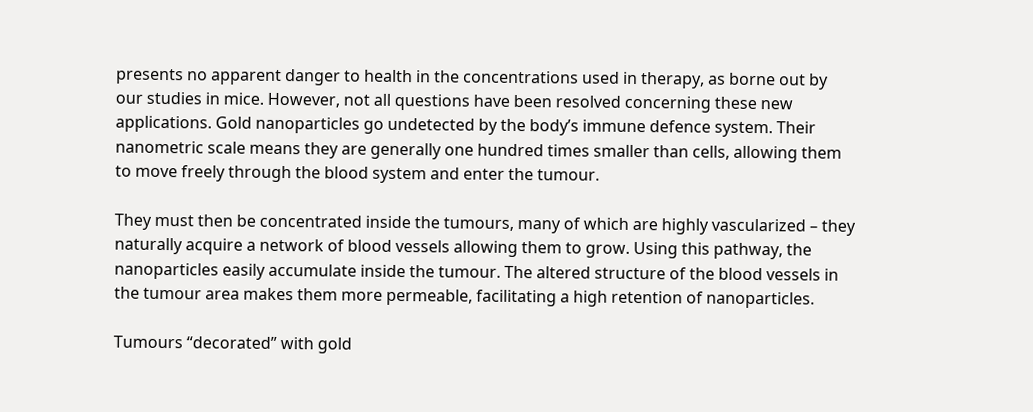presents no apparent danger to health in the concentrations used in therapy, as borne out by our studies in mice. However, not all questions have been resolved concerning these new applications. Gold nanoparticles go undetected by the body’s immune defence system. Their nanometric scale means they are generally one hundred times smaller than cells, allowing them to move freely through the blood system and enter the tumour.

They must then be concentrated inside the tumours, many of which are highly vascularized – they naturally acquire a network of blood vessels allowing them to grow. Using this pathway, the nanoparticles easily accumulate inside the tumour. The altered structure of the blood vessels in the tumour area makes them more permeable, facilitating a high retention of nanoparticles.

Tumours “decorated” with gold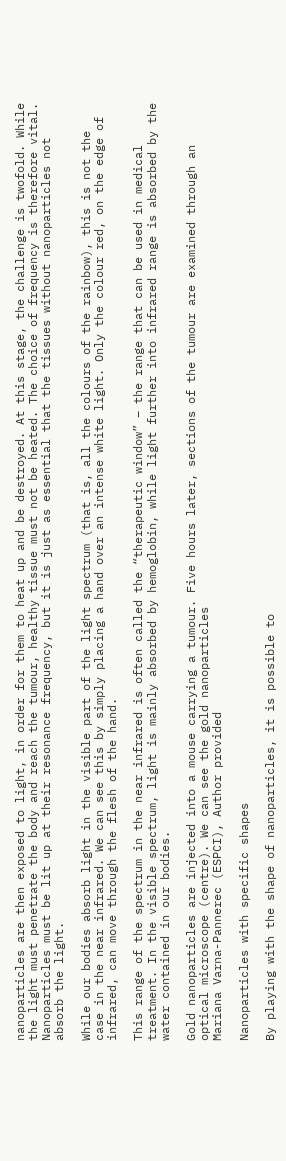nanoparticles are then exposed to light, in order for them to heat up and be destroyed. At this stage, the challenge is twofold. While the light must penetrate the body and reach the tumour, healthy tissue must not be heated. The choice of frequency is therefore vital. Nanoparticles must be lit up at their resonance frequency, but it is just as essential that the tissues without nanoparticles not absorb the light.

While our bodies absorb light in the visible part of the light spectrum (that is, all the colours of the rainbow), this is not the case in the near infrared. We can see this by simply placing a hand over an intense white light. Only the colour red, on the edge of infrared, can move through the flesh of the hand.

This range of the spectrum in the near infrared is often called the “therapeutic window” – the range that can be used in medical treatment. In the visible spectrum, light is mainly absorbed by hemoglobin, while light further into infrared range is absorbed by the water contained in our bodies.

Gold nanoparticles are injected into a mouse carrying a tumour. Five hours later, sections of the tumour are examined through an optical microscope (centre). We can see the gold nanoparticles
Mariana Varna-Pannerec (ESPCI), Author provided

Nanoparticles with specific shapes

By playing with the shape of nanoparticles, it is possible to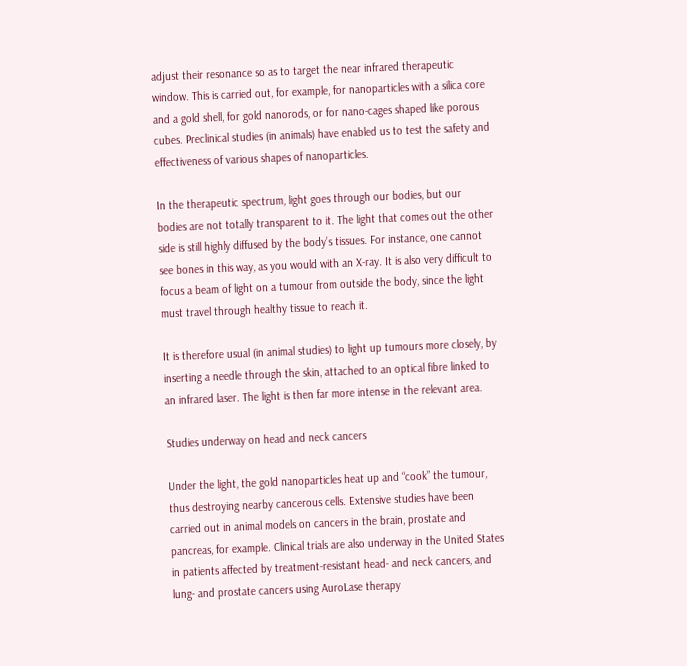adjust their resonance so as to target the near infrared therapeutic window. This is carried out, for example, for nanoparticles with a silica core and a gold shell, for gold nanorods, or for nano-cages shaped like porous cubes. Preclinical studies (in animals) have enabled us to test the safety and effectiveness of various shapes of nanoparticles.

In the therapeutic spectrum, light goes through our bodies, but our bodies are not totally transparent to it. The light that comes out the other side is still highly diffused by the body’s tissues. For instance, one cannot see bones in this way, as you would with an X-ray. It is also very difficult to focus a beam of light on a tumour from outside the body, since the light must travel through healthy tissue to reach it.

It is therefore usual (in animal studies) to light up tumours more closely, by inserting a needle through the skin, attached to an optical fibre linked to an infrared laser. The light is then far more intense in the relevant area.

Studies underway on head and neck cancers

Under the light, the gold nanoparticles heat up and “cook” the tumour, thus destroying nearby cancerous cells. Extensive studies have been carried out in animal models on cancers in the brain, prostate and pancreas, for example. Clinical trials are also underway in the United States in patients affected by treatment-resistant head- and neck cancers, and lung- and prostate cancers using AuroLase therapy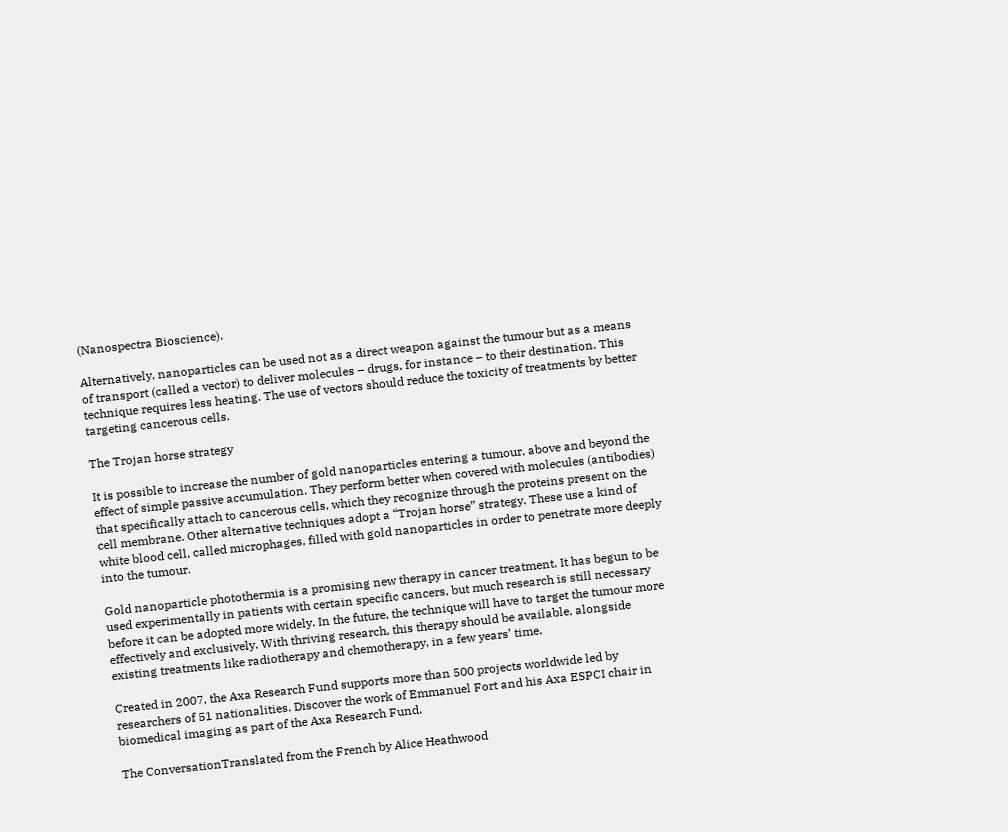(Nanospectra Bioscience).

Alternatively, nanoparticles can be used not as a direct weapon against the tumour but as a means of transport (called a vector) to deliver molecules – drugs, for instance – to their destination. This technique requires less heating. The use of vectors should reduce the toxicity of treatments by better targeting cancerous cells.

The Trojan horse strategy

It is possible to increase the number of gold nanoparticles entering a tumour, above and beyond the effect of simple passive accumulation. They perform better when covered with molecules (antibodies) that specifically attach to cancerous cells, which they recognize through the proteins present on the cell membrane. Other alternative techniques adopt a “Trojan horse” strategy. These use a kind of white blood cell, called microphages, filled with gold nanoparticles in order to penetrate more deeply into the tumour.

Gold nanoparticle photothermia is a promising new therapy in cancer treatment. It has begun to be used experimentally in patients with certain specific cancers, but much research is still necessary before it can be adopted more widely. In the future, the technique will have to target the tumour more effectively and exclusively. With thriving research, this therapy should be available, alongside existing treatments like radiotherapy and chemotherapy, in a few years’ time.

Created in 2007, the Axa Research Fund supports more than 500 projects worldwide led by researchers of 51 nationalities. Discover the work of Emmanuel Fort and his Axa ESPCI chair in biomedical imaging as part of the Axa Research Fund.

The ConversationTranslated from the French by Alice Heathwood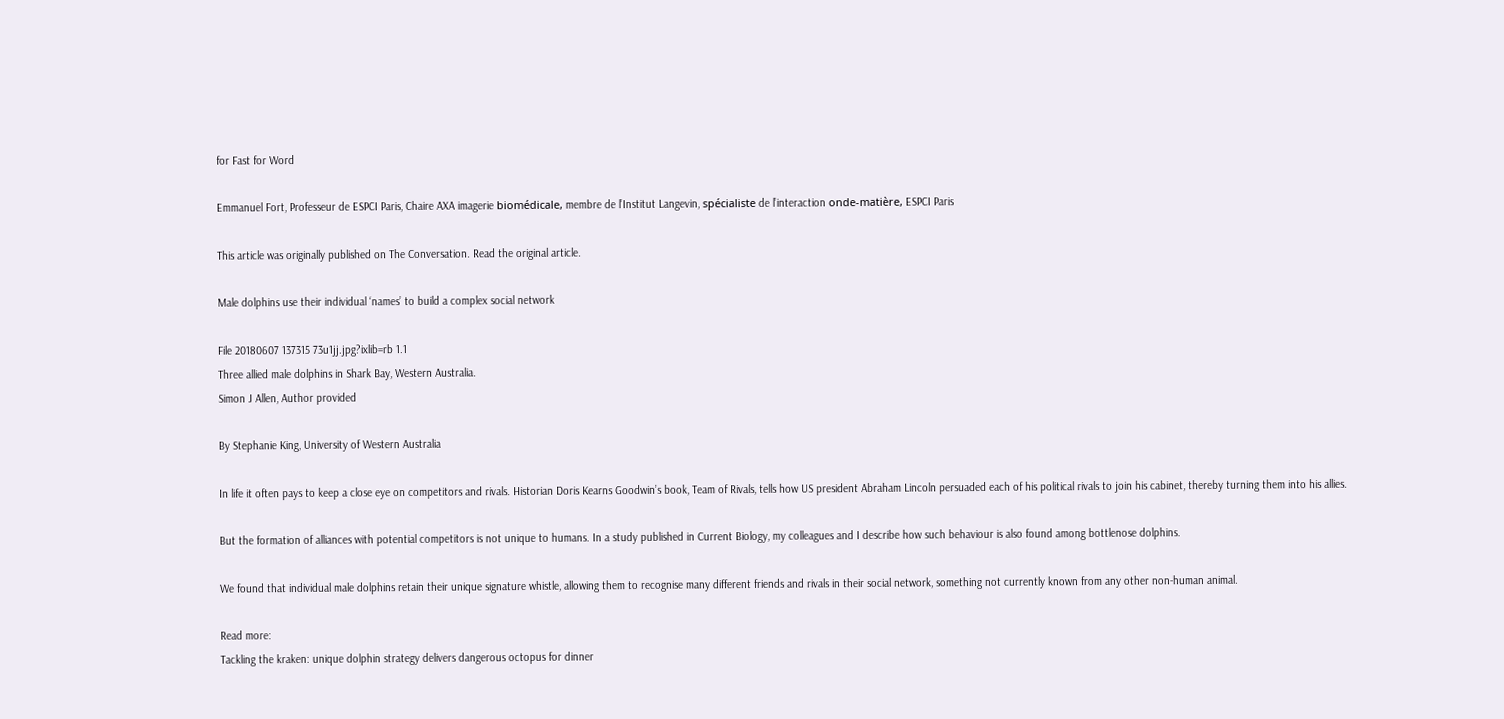for Fast for Word

Emmanuel Fort, Professeur de ESPCI Paris, Chaire AXA imagerie biomédicale, membre de l’Institut Langevin, spécialiste de l’interaction onde-matière, ESPCI Paris

This article was originally published on The Conversation. Read the original article.

Male dolphins use their individual ‘names’ to build a complex social network

File 20180607 137315 73u1jj.jpg?ixlib=rb 1.1
Three allied male dolphins in Shark Bay, Western Australia.
Simon J Allen, Author provided

By Stephanie King, University of Western Australia

In life it often pays to keep a close eye on competitors and rivals. Historian Doris Kearns Goodwin’s book, Team of Rivals, tells how US president Abraham Lincoln persuaded each of his political rivals to join his cabinet, thereby turning them into his allies.

But the formation of alliances with potential competitors is not unique to humans. In a study published in Current Biology, my colleagues and I describe how such behaviour is also found among bottlenose dolphins.

We found that individual male dolphins retain their unique signature whistle, allowing them to recognise many different friends and rivals in their social network, something not currently known from any other non-human animal.

Read more:
Tackling the kraken: unique dolphin strategy delivers dangerous octopus for dinner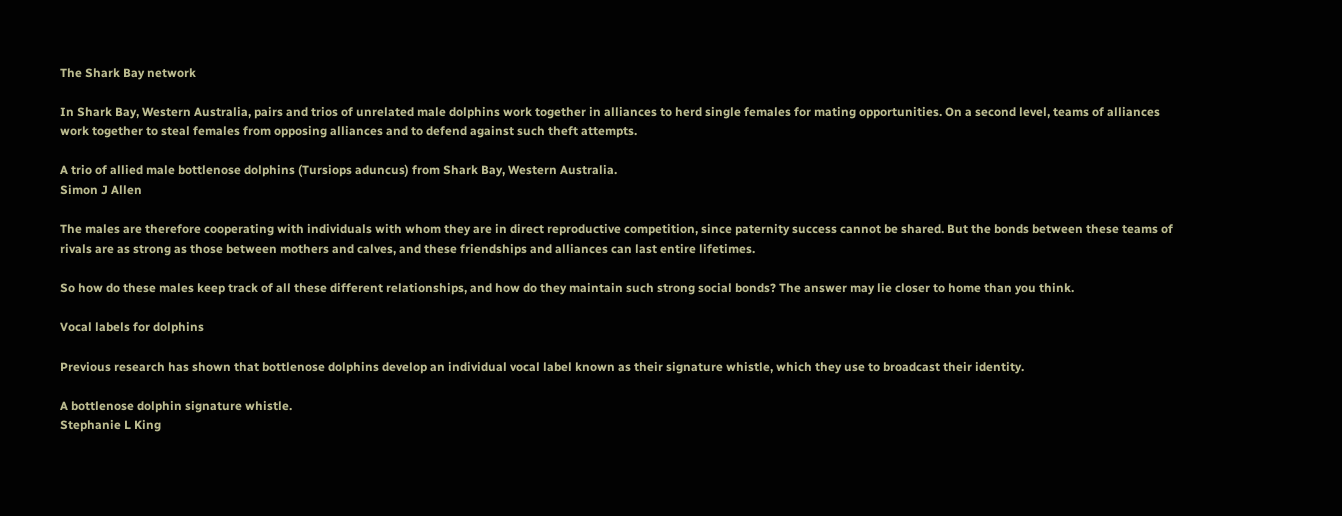The Shark Bay network

In Shark Bay, Western Australia, pairs and trios of unrelated male dolphins work together in alliances to herd single females for mating opportunities. On a second level, teams of alliances work together to steal females from opposing alliances and to defend against such theft attempts.

A trio of allied male bottlenose dolphins (Tursiops aduncus) from Shark Bay, Western Australia.
Simon J Allen

The males are therefore cooperating with individuals with whom they are in direct reproductive competition, since paternity success cannot be shared. But the bonds between these teams of rivals are as strong as those between mothers and calves, and these friendships and alliances can last entire lifetimes.

So how do these males keep track of all these different relationships, and how do they maintain such strong social bonds? The answer may lie closer to home than you think.

Vocal labels for dolphins

Previous research has shown that bottlenose dolphins develop an individual vocal label known as their signature whistle, which they use to broadcast their identity.

A bottlenose dolphin signature whistle.
Stephanie L King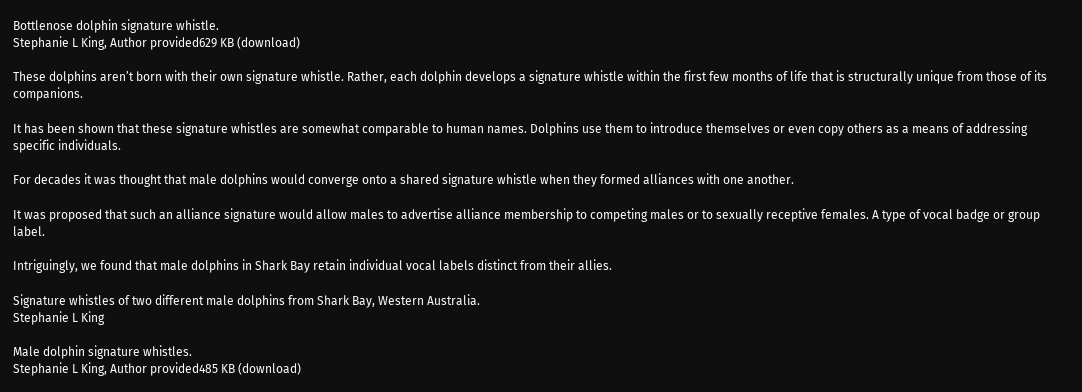Bottlenose dolphin signature whistle.
Stephanie L King, Author provided629 KB (download)

These dolphins aren’t born with their own signature whistle. Rather, each dolphin develops a signature whistle within the first few months of life that is structurally unique from those of its companions.

It has been shown that these signature whistles are somewhat comparable to human names. Dolphins use them to introduce themselves or even copy others as a means of addressing specific individuals.

For decades it was thought that male dolphins would converge onto a shared signature whistle when they formed alliances with one another.

It was proposed that such an alliance signature would allow males to advertise alliance membership to competing males or to sexually receptive females. A type of vocal badge or group label.

Intriguingly, we found that male dolphins in Shark Bay retain individual vocal labels distinct from their allies.

Signature whistles of two different male dolphins from Shark Bay, Western Australia.
Stephanie L King

Male dolphin signature whistles.
Stephanie L King, Author provided485 KB (download)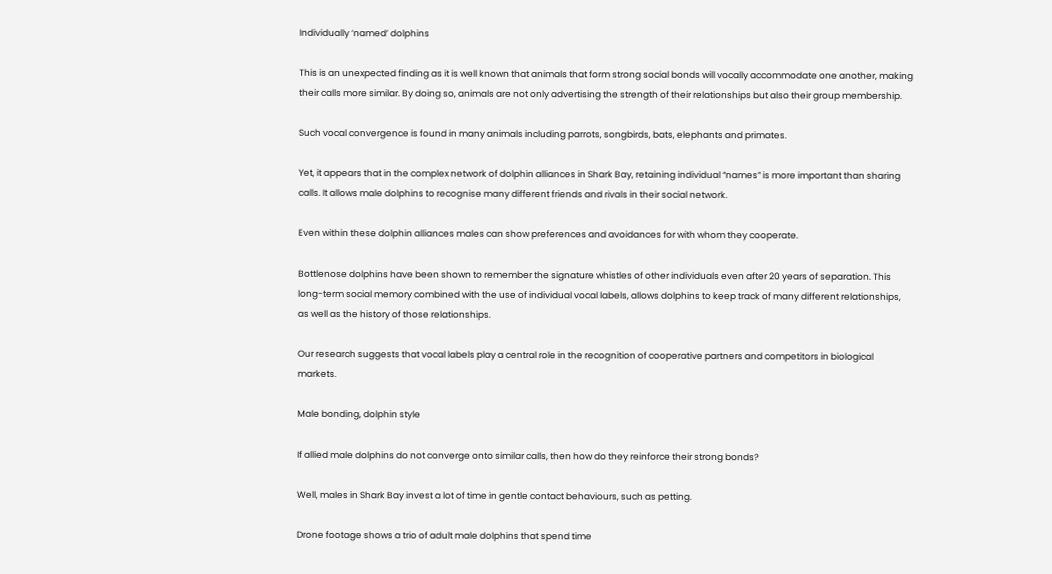Individually ‘named’ dolphins

This is an unexpected finding as it is well known that animals that form strong social bonds will vocally accommodate one another, making their calls more similar. By doing so, animals are not only advertising the strength of their relationships but also their group membership.

Such vocal convergence is found in many animals including parrots, songbirds, bats, elephants and primates.

Yet, it appears that in the complex network of dolphin alliances in Shark Bay, retaining individual “names” is more important than sharing calls. It allows male dolphins to recognise many different friends and rivals in their social network.

Even within these dolphin alliances males can show preferences and avoidances for with whom they cooperate.

Bottlenose dolphins have been shown to remember the signature whistles of other individuals even after 20 years of separation. This long-term social memory combined with the use of individual vocal labels, allows dolphins to keep track of many different relationships, as well as the history of those relationships.

Our research suggests that vocal labels play a central role in the recognition of cooperative partners and competitors in biological markets.

Male bonding, dolphin style

If allied male dolphins do not converge onto similar calls, then how do they reinforce their strong bonds?

Well, males in Shark Bay invest a lot of time in gentle contact behaviours, such as petting.

Drone footage shows a trio of adult male dolphins that spend time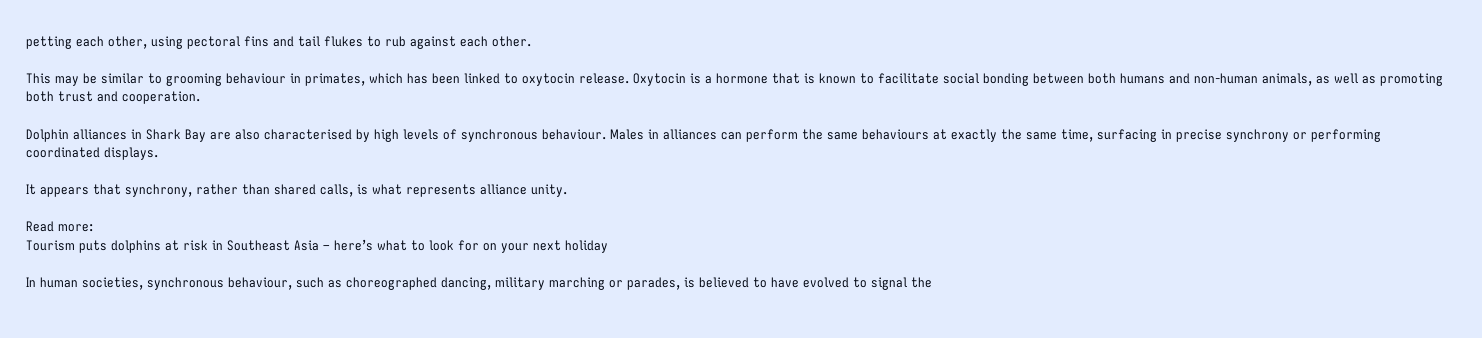petting each other, using pectoral fins and tail flukes to rub against each other.

This may be similar to grooming behaviour in primates, which has been linked to oxytocin release. Oxytocin is a hormone that is known to facilitate social bonding between both humans and non-human animals, as well as promoting both trust and cooperation.

Dolphin alliances in Shark Bay are also characterised by high levels of synchronous behaviour. Males in alliances can perform the same behaviours at exactly the same time, surfacing in precise synchrony or performing coordinated displays.

It appears that synchrony, rather than shared calls, is what represents alliance unity.

Read more:
Tourism puts dolphins at risk in Southeast Asia – here’s what to look for on your next holiday

In human societies, synchronous behaviour, such as choreographed dancing, military marching or parades, is believed to have evolved to signal the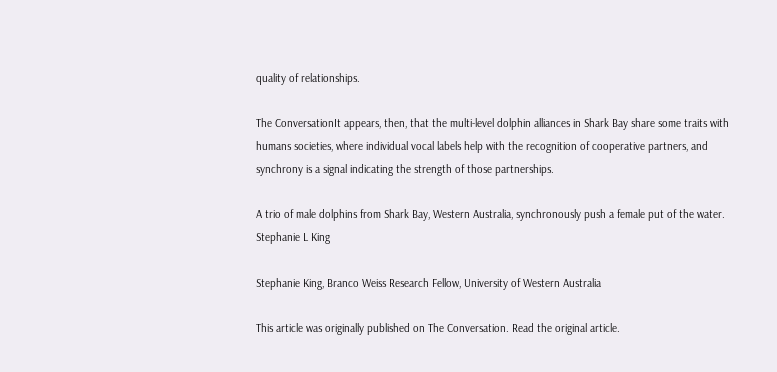quality of relationships.

The ConversationIt appears, then, that the multi-level dolphin alliances in Shark Bay share some traits with humans societies, where individual vocal labels help with the recognition of cooperative partners, and synchrony is a signal indicating the strength of those partnerships.

A trio of male dolphins from Shark Bay, Western Australia, synchronously push a female put of the water.
Stephanie L King

Stephanie King, Branco Weiss Research Fellow, University of Western Australia

This article was originally published on The Conversation. Read the original article.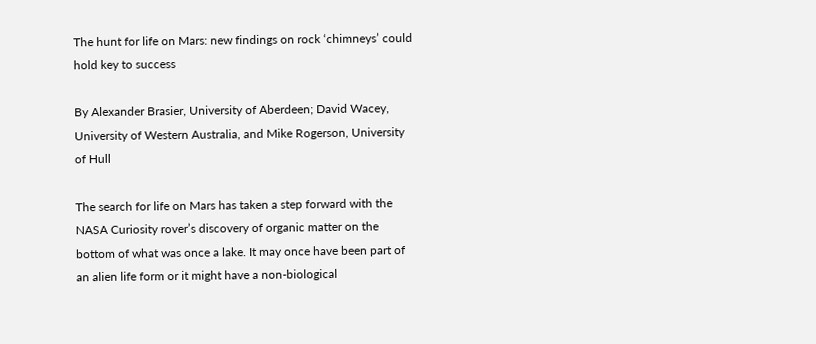The hunt for life on Mars: new findings on rock ‘chimneys’ could hold key to success

By Alexander Brasier, University of Aberdeen; David Wacey, University of Western Australia, and Mike Rogerson, University of Hull

The search for life on Mars has taken a step forward with the NASA Curiosity rover’s discovery of organic matter on the bottom of what was once a lake. It may once have been part of an alien life form or it might have a non-biological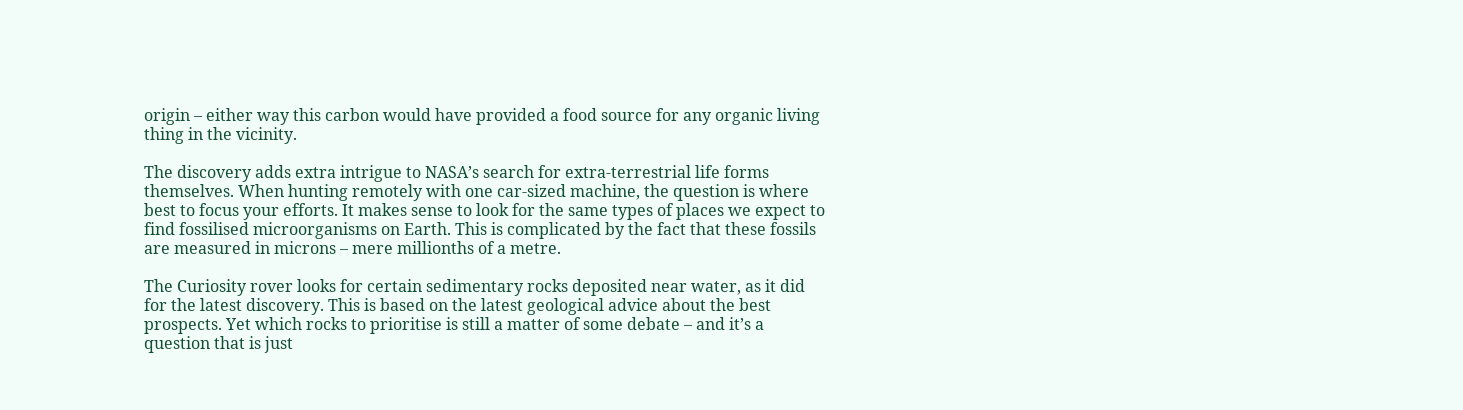origin – either way this carbon would have provided a food source for any organic living thing in the vicinity.

The discovery adds extra intrigue to NASA’s search for extra-terrestrial life forms themselves. When hunting remotely with one car-sized machine, the question is where best to focus your efforts. It makes sense to look for the same types of places we expect to find fossilised microorganisms on Earth. This is complicated by the fact that these fossils are measured in microns – mere millionths of a metre.

The Curiosity rover looks for certain sedimentary rocks deposited near water, as it did for the latest discovery. This is based on the latest geological advice about the best prospects. Yet which rocks to prioritise is still a matter of some debate – and it’s a question that is just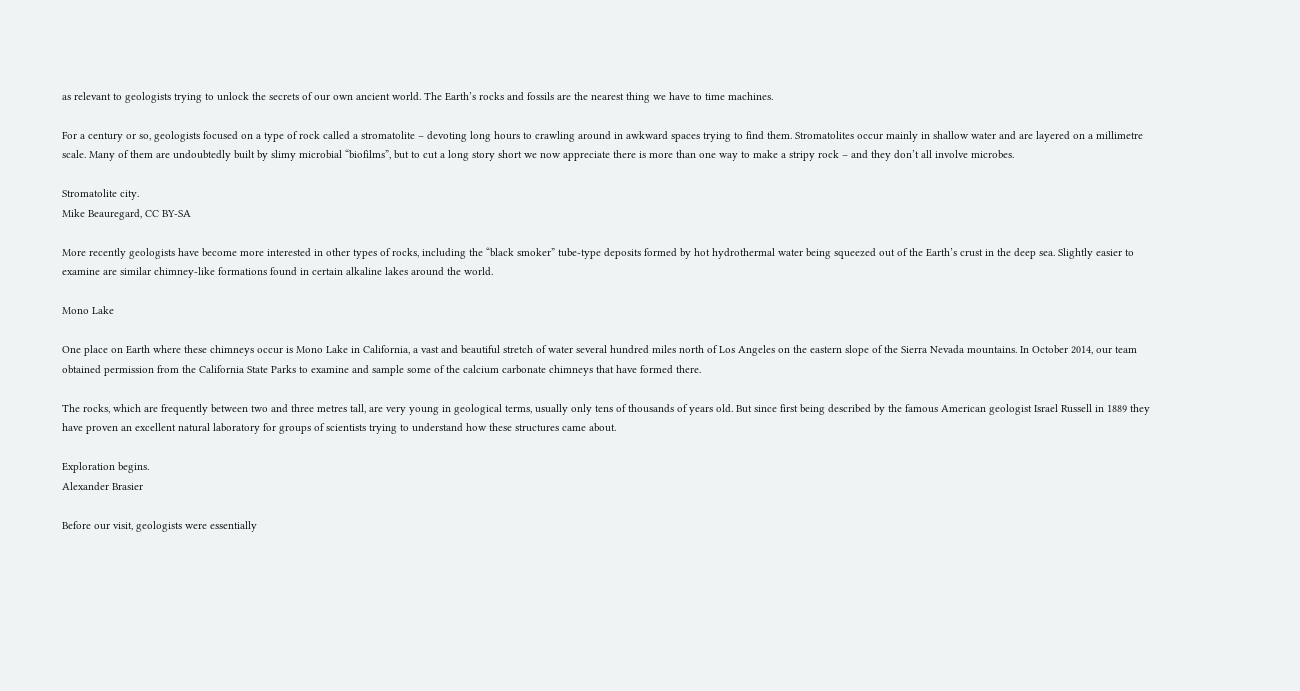as relevant to geologists trying to unlock the secrets of our own ancient world. The Earth’s rocks and fossils are the nearest thing we have to time machines.

For a century or so, geologists focused on a type of rock called a stromatolite – devoting long hours to crawling around in awkward spaces trying to find them. Stromatolites occur mainly in shallow water and are layered on a millimetre scale. Many of them are undoubtedly built by slimy microbial “biofilms”, but to cut a long story short we now appreciate there is more than one way to make a stripy rock – and they don’t all involve microbes.

Stromatolite city.
Mike Beauregard, CC BY-SA

More recently geologists have become more interested in other types of rocks, including the “black smoker” tube-type deposits formed by hot hydrothermal water being squeezed out of the Earth’s crust in the deep sea. Slightly easier to examine are similar chimney-like formations found in certain alkaline lakes around the world.

Mono Lake

One place on Earth where these chimneys occur is Mono Lake in California, a vast and beautiful stretch of water several hundred miles north of Los Angeles on the eastern slope of the Sierra Nevada mountains. In October 2014, our team obtained permission from the California State Parks to examine and sample some of the calcium carbonate chimneys that have formed there.

The rocks, which are frequently between two and three metres tall, are very young in geological terms, usually only tens of thousands of years old. But since first being described by the famous American geologist Israel Russell in 1889 they have proven an excellent natural laboratory for groups of scientists trying to understand how these structures came about.

Exploration begins.
Alexander Brasier

Before our visit, geologists were essentially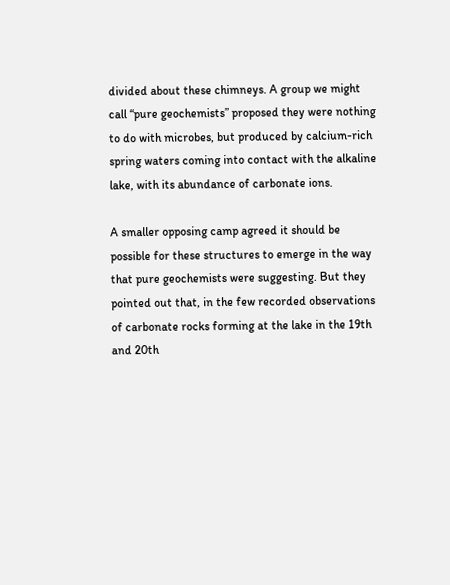divided about these chimneys. A group we might call “pure geochemists” proposed they were nothing to do with microbes, but produced by calcium-rich spring waters coming into contact with the alkaline lake, with its abundance of carbonate ions.

A smaller opposing camp agreed it should be possible for these structures to emerge in the way that pure geochemists were suggesting. But they pointed out that, in the few recorded observations of carbonate rocks forming at the lake in the 19th and 20th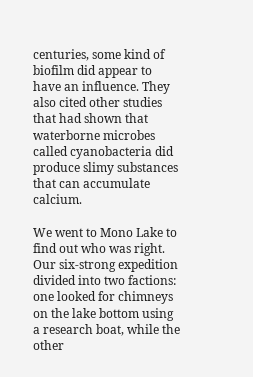centuries, some kind of biofilm did appear to have an influence. They also cited other studies that had shown that waterborne microbes called cyanobacteria did produce slimy substances that can accumulate calcium.

We went to Mono Lake to find out who was right. Our six-strong expedition divided into two factions: one looked for chimneys on the lake bottom using a research boat, while the other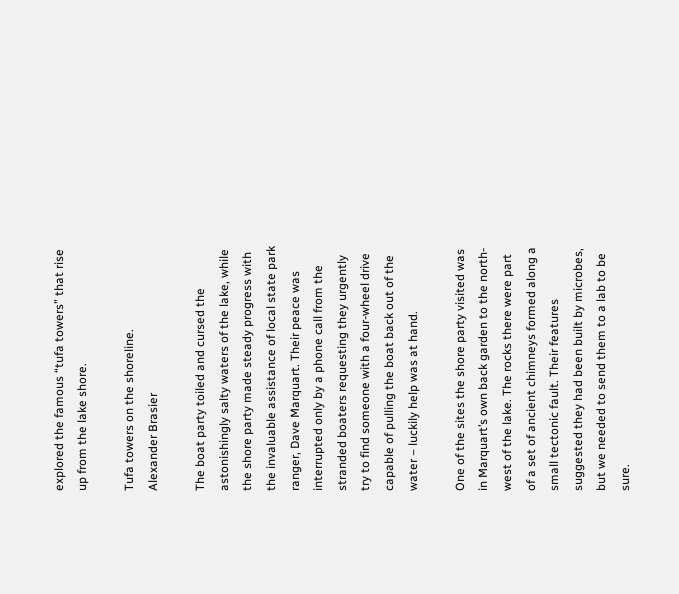explored the famous “tufa towers” that rise up from the lake shore.

Tufa towers on the shoreline.
Alexander Brasier

The boat party toiled and cursed the astonishingly salty waters of the lake, while the shore party made steady progress with the invaluable assistance of local state park ranger, Dave Marquart. Their peace was interrupted only by a phone call from the stranded boaters requesting they urgently try to find someone with a four-wheel drive capable of pulling the boat back out of the water – luckily help was at hand.

One of the sites the shore party visited was in Marquart’s own back garden to the north-west of the lake. The rocks there were part of a set of ancient chimneys formed along a small tectonic fault. Their features suggested they had been built by microbes, but we needed to send them to a lab to be sure.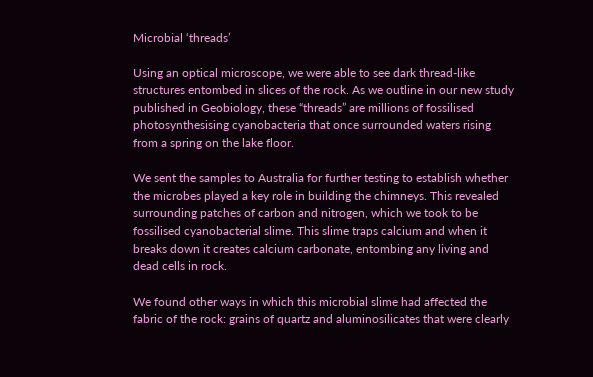Microbial ‘threads’

Using an optical microscope, we were able to see dark thread-like structures entombed in slices of the rock. As we outline in our new study published in Geobiology, these “threads” are millions of fossilised photosynthesising cyanobacteria that once surrounded waters rising from a spring on the lake floor.

We sent the samples to Australia for further testing to establish whether the microbes played a key role in building the chimneys. This revealed surrounding patches of carbon and nitrogen, which we took to be fossilised cyanobacterial slime. This slime traps calcium and when it breaks down it creates calcium carbonate, entombing any living and dead cells in rock.

We found other ways in which this microbial slime had affected the fabric of the rock: grains of quartz and aluminosilicates that were clearly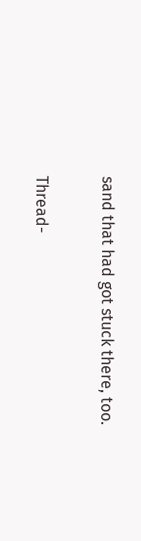sand that had got stuck there, too.

Thread-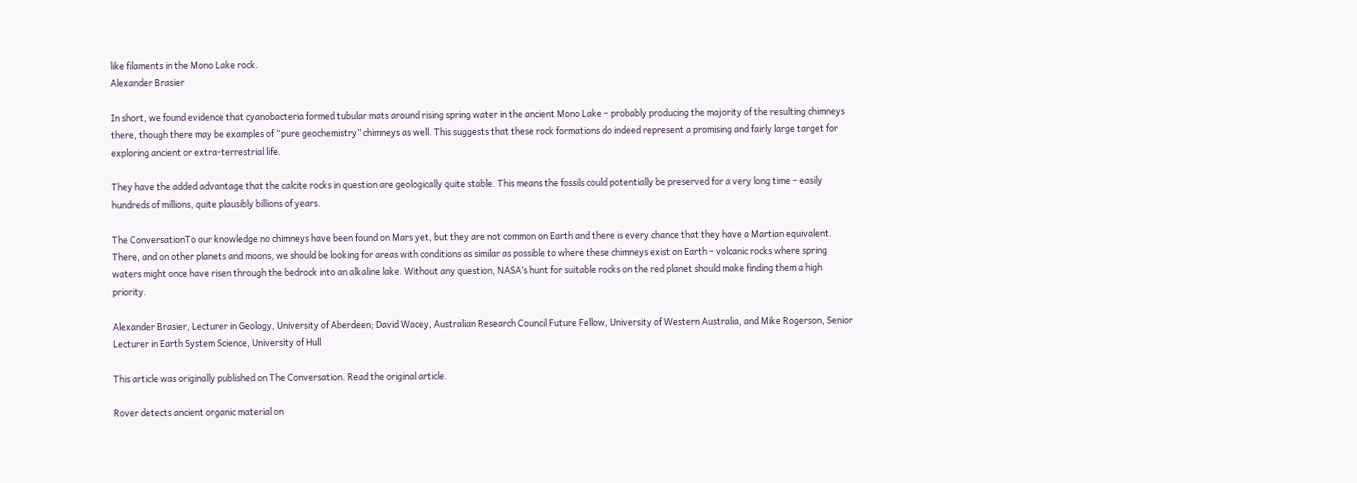like filaments in the Mono Lake rock.
Alexander Brasier

In short, we found evidence that cyanobacteria formed tubular mats around rising spring water in the ancient Mono Lake – probably producing the majority of the resulting chimneys there, though there may be examples of “pure geochemistry” chimneys as well. This suggests that these rock formations do indeed represent a promising and fairly large target for exploring ancient or extra-terrestrial life.

They have the added advantage that the calcite rocks in question are geologically quite stable. This means the fossils could potentially be preserved for a very long time – easily hundreds of millions, quite plausibly billions of years.

The ConversationTo our knowledge no chimneys have been found on Mars yet, but they are not common on Earth and there is every chance that they have a Martian equivalent. There, and on other planets and moons, we should be looking for areas with conditions as similar as possible to where these chimneys exist on Earth – volcanic rocks where spring waters might once have risen through the bedrock into an alkaline lake. Without any question, NASA’s hunt for suitable rocks on the red planet should make finding them a high priority.

Alexander Brasier, Lecturer in Geology, University of Aberdeen; David Wacey, Australian Research Council Future Fellow, University of Western Australia, and Mike Rogerson, Senior Lecturer in Earth System Science, University of Hull

This article was originally published on The Conversation. Read the original article.

Rover detects ancient organic material on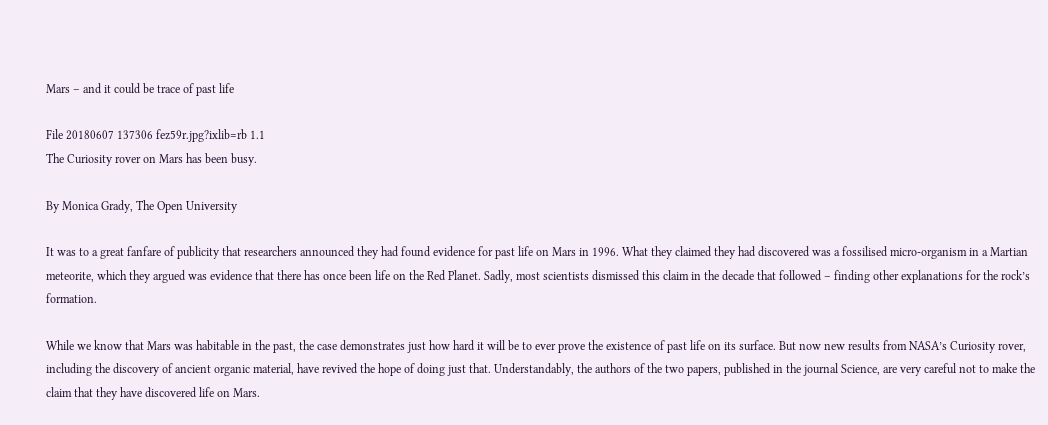Mars – and it could be trace of past life

File 20180607 137306 fez59r.jpg?ixlib=rb 1.1
The Curiosity rover on Mars has been busy.

By Monica Grady, The Open University

It was to a great fanfare of publicity that researchers announced they had found evidence for past life on Mars in 1996. What they claimed they had discovered was a fossilised micro-organism in a Martian meteorite, which they argued was evidence that there has once been life on the Red Planet. Sadly, most scientists dismissed this claim in the decade that followed – finding other explanations for the rock’s formation.

While we know that Mars was habitable in the past, the case demonstrates just how hard it will be to ever prove the existence of past life on its surface. But now new results from NASA’s Curiosity rover, including the discovery of ancient organic material, have revived the hope of doing just that. Understandably, the authors of the two papers, published in the journal Science, are very careful not to make the claim that they have discovered life on Mars.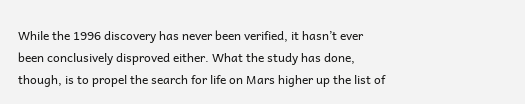While the 1996 discovery has never been verified, it hasn’t ever been conclusively disproved either. What the study has done, though, is to propel the search for life on Mars higher up the list of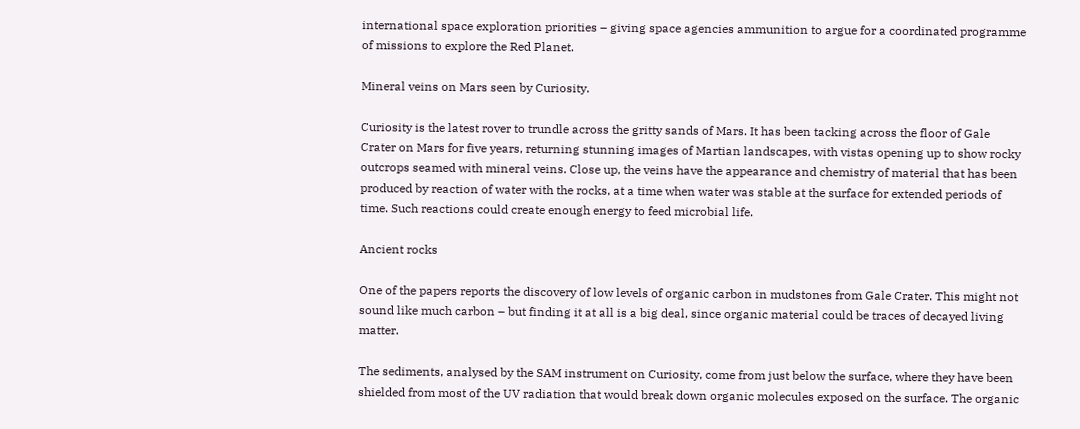international space exploration priorities – giving space agencies ammunition to argue for a coordinated programme of missions to explore the Red Planet.

Mineral veins on Mars seen by Curiosity.

Curiosity is the latest rover to trundle across the gritty sands of Mars. It has been tacking across the floor of Gale Crater on Mars for five years, returning stunning images of Martian landscapes, with vistas opening up to show rocky outcrops seamed with mineral veins. Close up, the veins have the appearance and chemistry of material that has been produced by reaction of water with the rocks, at a time when water was stable at the surface for extended periods of time. Such reactions could create enough energy to feed microbial life.

Ancient rocks

One of the papers reports the discovery of low levels of organic carbon in mudstones from Gale Crater. This might not sound like much carbon – but finding it at all is a big deal, since organic material could be traces of decayed living matter.

The sediments, analysed by the SAM instrument on Curiosity, come from just below the surface, where they have been shielded from most of the UV radiation that would break down organic molecules exposed on the surface. The organic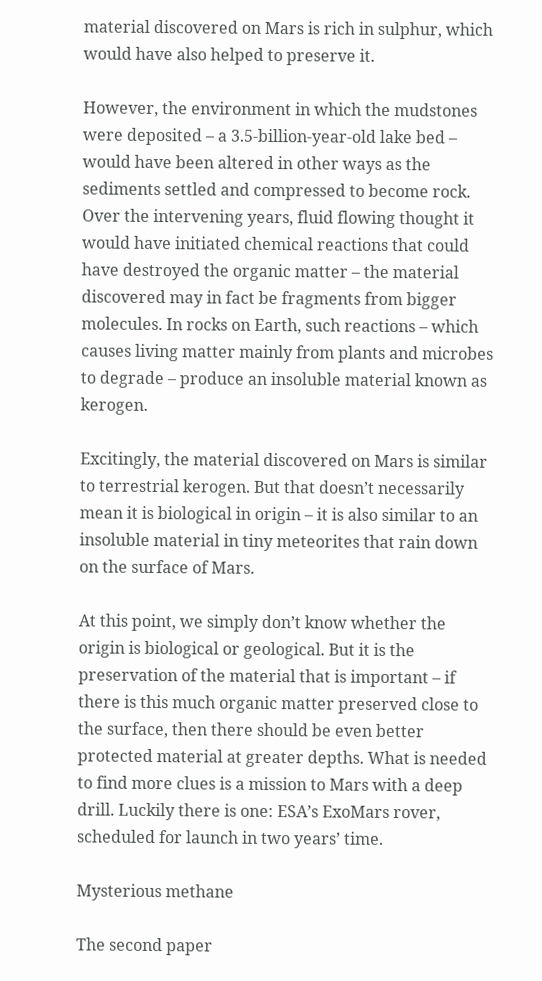material discovered on Mars is rich in sulphur, which would have also helped to preserve it.

However, the environment in which the mudstones were deposited – a 3.5-billion-year-old lake bed – would have been altered in other ways as the sediments settled and compressed to become rock. Over the intervening years, fluid flowing thought it would have initiated chemical reactions that could have destroyed the organic matter – the material discovered may in fact be fragments from bigger molecules. In rocks on Earth, such reactions – which causes living matter mainly from plants and microbes to degrade – produce an insoluble material known as kerogen.

Excitingly, the material discovered on Mars is similar to terrestrial kerogen. But that doesn’t necessarily mean it is biological in origin – it is also similar to an insoluble material in tiny meteorites that rain down on the surface of Mars.

At this point, we simply don’t know whether the origin is biological or geological. But it is the preservation of the material that is important – if there is this much organic matter preserved close to the surface, then there should be even better protected material at greater depths. What is needed to find more clues is a mission to Mars with a deep drill. Luckily there is one: ESA’s ExoMars rover, scheduled for launch in two years’ time.

Mysterious methane

The second paper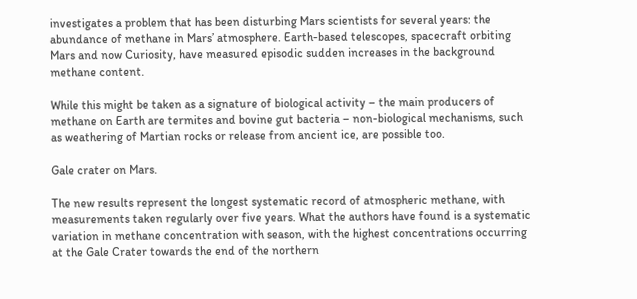investigates a problem that has been disturbing Mars scientists for several years: the abundance of methane in Mars’ atmosphere. Earth-based telescopes, spacecraft orbiting Mars and now Curiosity, have measured episodic sudden increases in the background methane content.

While this might be taken as a signature of biological activity – the main producers of methane on Earth are termites and bovine gut bacteria – non-biological mechanisms, such as weathering of Martian rocks or release from ancient ice, are possible too.

Gale crater on Mars.

The new results represent the longest systematic record of atmospheric methane, with measurements taken regularly over five years. What the authors have found is a systematic variation in methane concentration with season, with the highest concentrations occurring at the Gale Crater towards the end of the northern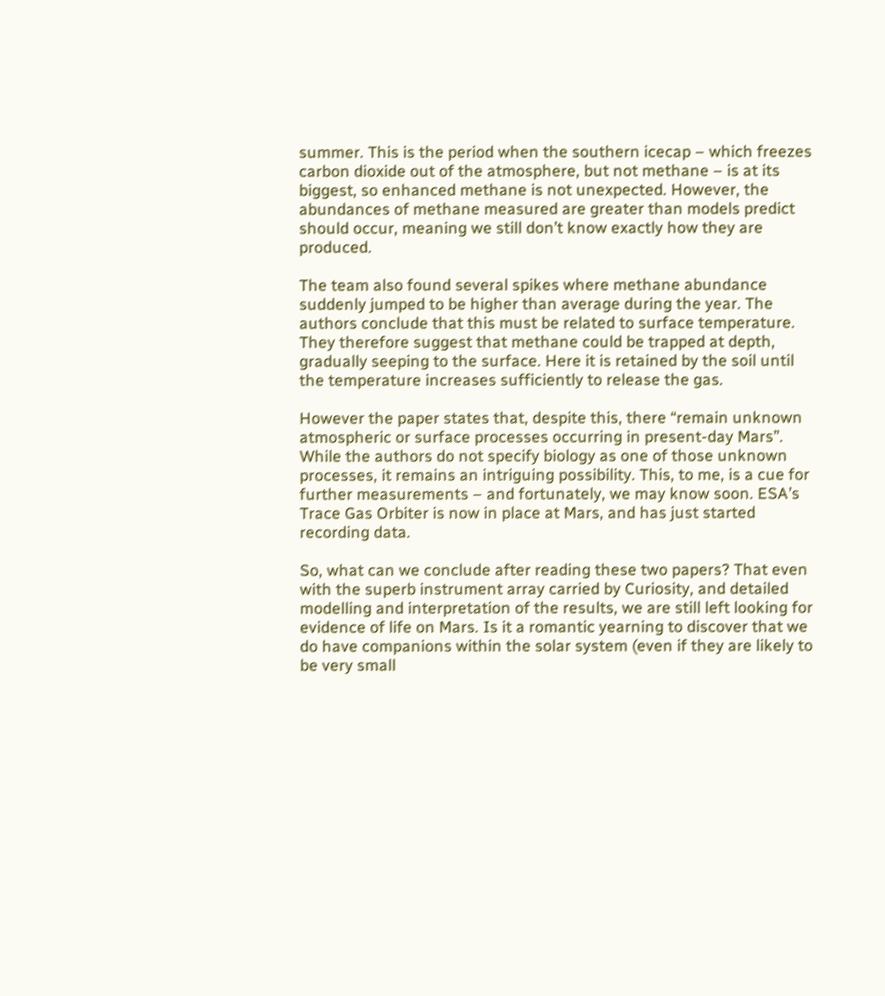summer. This is the period when the southern icecap – which freezes carbon dioxide out of the atmosphere, but not methane – is at its biggest, so enhanced methane is not unexpected. However, the abundances of methane measured are greater than models predict should occur, meaning we still don’t know exactly how they are produced.

The team also found several spikes where methane abundance suddenly jumped to be higher than average during the year. The authors conclude that this must be related to surface temperature. They therefore suggest that methane could be trapped at depth, gradually seeping to the surface. Here it is retained by the soil until the temperature increases sufficiently to release the gas.

However the paper states that, despite this, there “remain unknown atmospheric or surface processes occurring in present-day Mars”. While the authors do not specify biology as one of those unknown processes, it remains an intriguing possibility. This, to me, is a cue for further measurements – and fortunately, we may know soon. ESA’s Trace Gas Orbiter is now in place at Mars, and has just started recording data.

So, what can we conclude after reading these two papers? That even with the superb instrument array carried by Curiosity, and detailed modelling and interpretation of the results, we are still left looking for evidence of life on Mars. Is it a romantic yearning to discover that we do have companions within the solar system (even if they are likely to be very small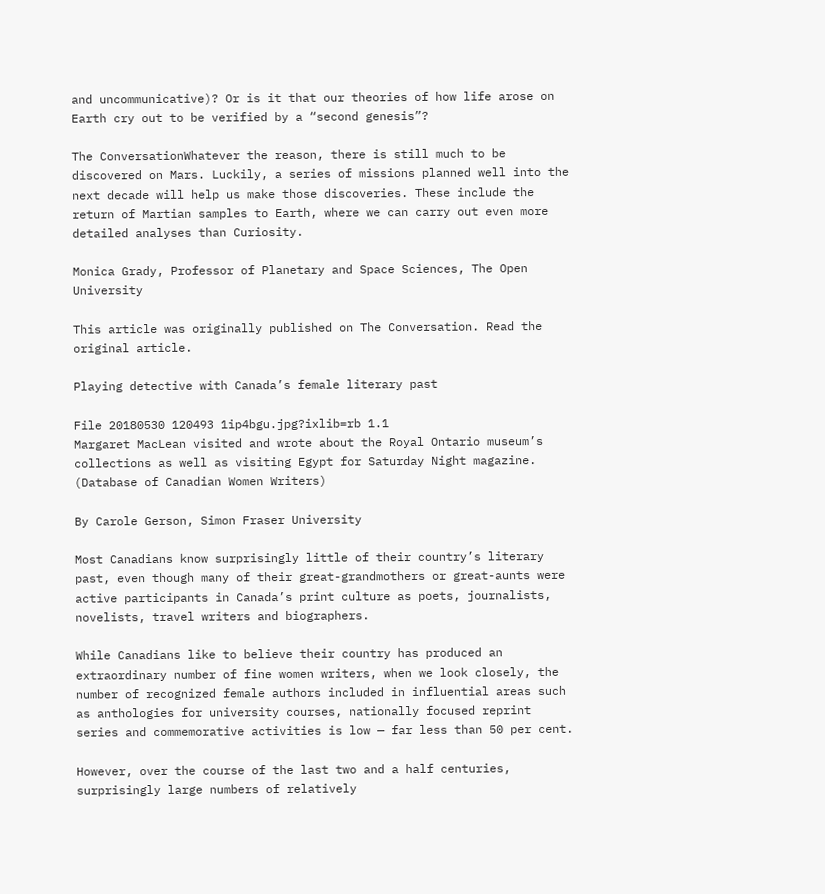and uncommunicative)? Or is it that our theories of how life arose on Earth cry out to be verified by a “second genesis”?

The ConversationWhatever the reason, there is still much to be discovered on Mars. Luckily, a series of missions planned well into the next decade will help us make those discoveries. These include the return of Martian samples to Earth, where we can carry out even more detailed analyses than Curiosity.

Monica Grady, Professor of Planetary and Space Sciences, The Open University

This article was originally published on The Conversation. Read the original article.

Playing detective with Canada’s female literary past

File 20180530 120493 1ip4bgu.jpg?ixlib=rb 1.1
Margaret MacLean visited and wrote about the Royal Ontario museum’s collections as well as visiting Egypt for Saturday Night magazine.
(Database of Canadian Women Writers)

By Carole Gerson, Simon Fraser University

Most Canadians know surprisingly little of their country’s literary past, even though many of their great-grandmothers or great-aunts were active participants in Canada’s print culture as poets, journalists, novelists, travel writers and biographers.

While Canadians like to believe their country has produced an extraordinary number of fine women writers, when we look closely, the number of recognized female authors included in influential areas such as anthologies for university courses, nationally focused reprint series and commemorative activities is low — far less than 50 per cent.

However, over the course of the last two and a half centuries, surprisingly large numbers of relatively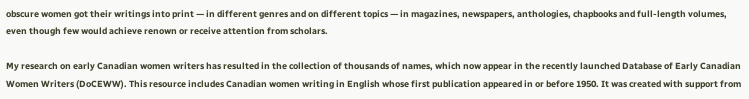obscure women got their writings into print — in different genres and on different topics — in magazines, newspapers, anthologies, chapbooks and full-length volumes, even though few would achieve renown or receive attention from scholars.

My research on early Canadian women writers has resulted in the collection of thousands of names, which now appear in the recently launched Database of Early Canadian Women Writers (DoCEWW). This resource includes Canadian women writing in English whose first publication appeared in or before 1950. It was created with support from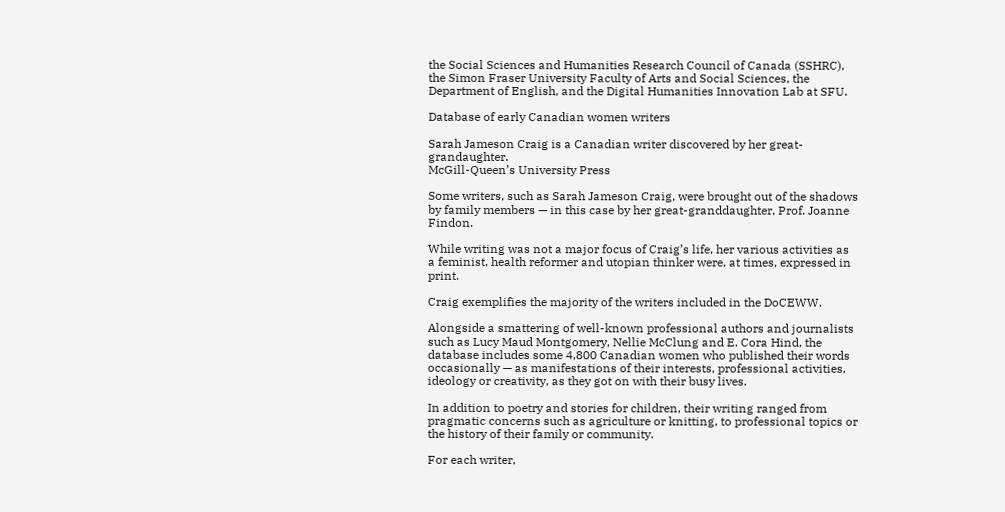the Social Sciences and Humanities Research Council of Canada (SSHRC), the Simon Fraser University Faculty of Arts and Social Sciences, the Department of English, and the Digital Humanities Innovation Lab at SFU.

Database of early Canadian women writers

Sarah Jameson Craig is a Canadian writer discovered by her great-grandaughter.
McGill-Queen’s University Press

Some writers, such as Sarah Jameson Craig, were brought out of the shadows by family members — in this case by her great-granddaughter, Prof. Joanne Findon.

While writing was not a major focus of Craig’s life, her various activities as a feminist, health reformer and utopian thinker were, at times, expressed in print.

Craig exemplifies the majority of the writers included in the DoCEWW.

Alongside a smattering of well-known professional authors and journalists such as Lucy Maud Montgomery, Nellie McClung and E. Cora Hind, the database includes some 4,800 Canadian women who published their words occasionally — as manifestations of their interests, professional activities, ideology or creativity, as they got on with their busy lives.

In addition to poetry and stories for children, their writing ranged from pragmatic concerns such as agriculture or knitting, to professional topics or the history of their family or community.

For each writer,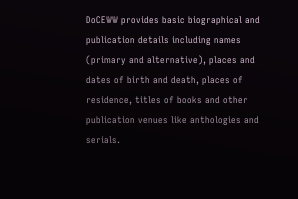DoCEWW provides basic biographical and publication details including names (primary and alternative), places and dates of birth and death, places of residence, titles of books and other publication venues like anthologies and serials.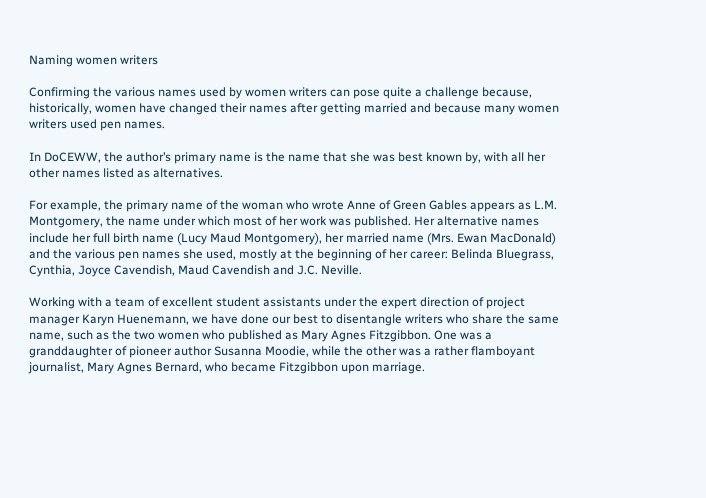Naming women writers

Confirming the various names used by women writers can pose quite a challenge because, historically, women have changed their names after getting married and because many women writers used pen names.

In DoCEWW, the author’s primary name is the name that she was best known by, with all her other names listed as alternatives.

For example, the primary name of the woman who wrote Anne of Green Gables appears as L.M. Montgomery, the name under which most of her work was published. Her alternative names include her full birth name (Lucy Maud Montgomery), her married name (Mrs. Ewan MacDonald) and the various pen names she used, mostly at the beginning of her career: Belinda Bluegrass, Cynthia, Joyce Cavendish, Maud Cavendish and J.C. Neville.

Working with a team of excellent student assistants under the expert direction of project manager Karyn Huenemann, we have done our best to disentangle writers who share the same name, such as the two women who published as Mary Agnes Fitzgibbon. One was a granddaughter of pioneer author Susanna Moodie, while the other was a rather flamboyant journalist, Mary Agnes Bernard, who became Fitzgibbon upon marriage.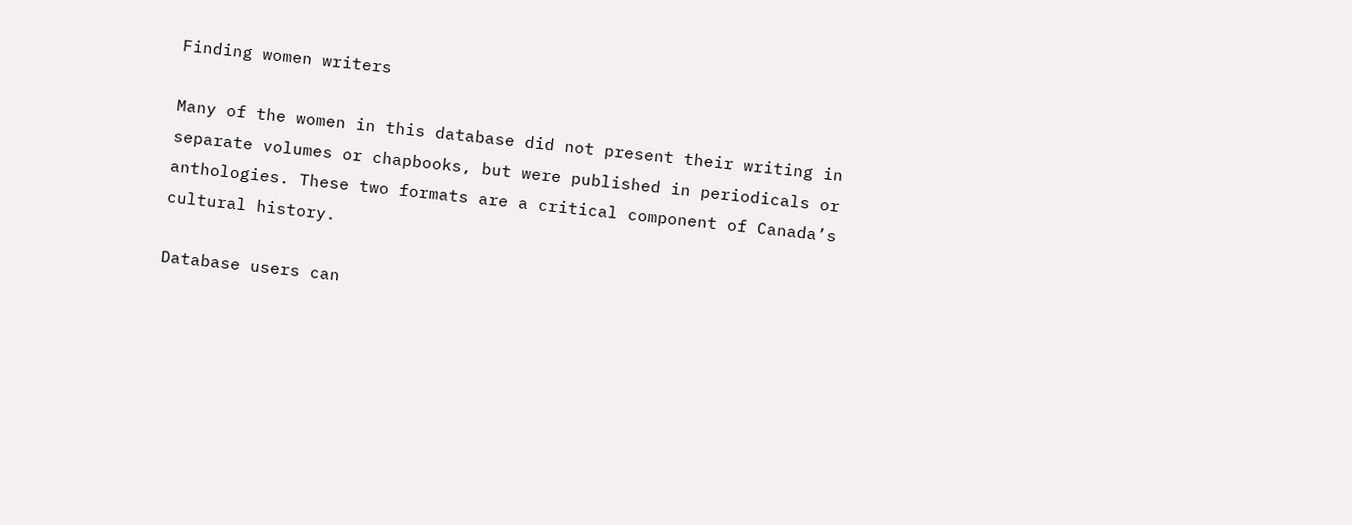Finding women writers

Many of the women in this database did not present their writing in separate volumes or chapbooks, but were published in periodicals or anthologies. These two formats are a critical component of Canada’s cultural history.

Database users can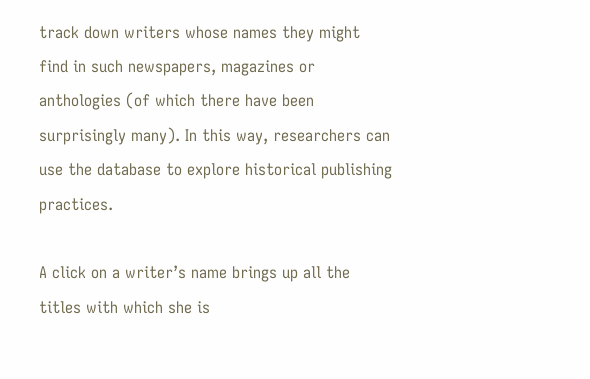track down writers whose names they might find in such newspapers, magazines or anthologies (of which there have been surprisingly many). In this way, researchers can use the database to explore historical publishing practices.

A click on a writer’s name brings up all the titles with which she is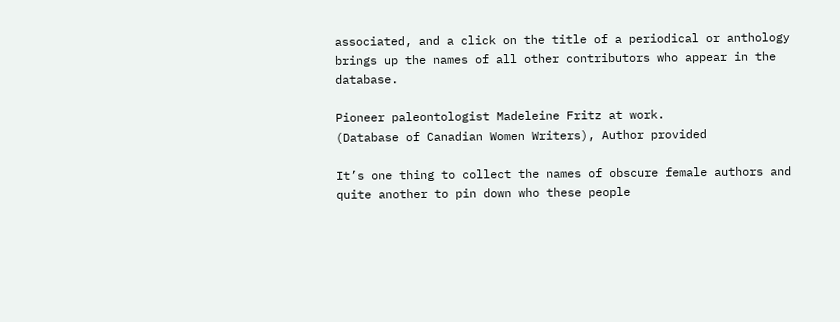associated, and a click on the title of a periodical or anthology brings up the names of all other contributors who appear in the database.

Pioneer paleontologist Madeleine Fritz at work.
(Database of Canadian Women Writers), Author provided

It’s one thing to collect the names of obscure female authors and quite another to pin down who these people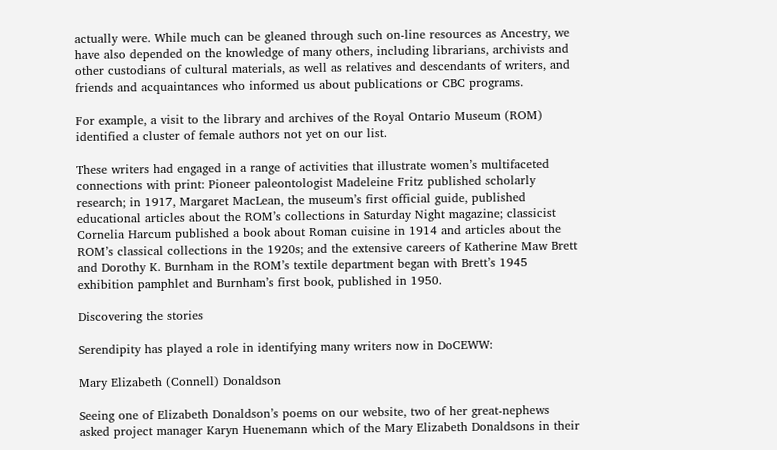actually were. While much can be gleaned through such on-line resources as Ancestry, we have also depended on the knowledge of many others, including librarians, archivists and other custodians of cultural materials, as well as relatives and descendants of writers, and friends and acquaintances who informed us about publications or CBC programs.

For example, a visit to the library and archives of the Royal Ontario Museum (ROM) identified a cluster of female authors not yet on our list.

These writers had engaged in a range of activities that illustrate women’s multifaceted connections with print: Pioneer paleontologist Madeleine Fritz published scholarly research; in 1917, Margaret MacLean, the museum’s first official guide, published educational articles about the ROM’s collections in Saturday Night magazine; classicist Cornelia Harcum published a book about Roman cuisine in 1914 and articles about the ROM’s classical collections in the 1920s; and the extensive careers of Katherine Maw Brett and Dorothy K. Burnham in the ROM’s textile department began with Brett’s 1945 exhibition pamphlet and Burnham’s first book, published in 1950.

Discovering the stories

Serendipity has played a role in identifying many writers now in DoCEWW:

Mary Elizabeth (Connell) Donaldson

Seeing one of Elizabeth Donaldson’s poems on our website, two of her great-nephews asked project manager Karyn Huenemann which of the Mary Elizabeth Donaldsons in their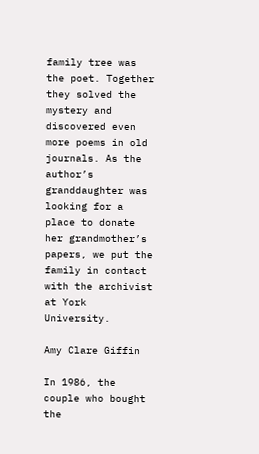family tree was the poet. Together they solved the mystery and discovered even more poems in old journals. As the author’s granddaughter was looking for a place to donate her grandmother’s papers, we put the family in contact with the archivist at York University.

Amy Clare Giffin

In 1986, the couple who bought the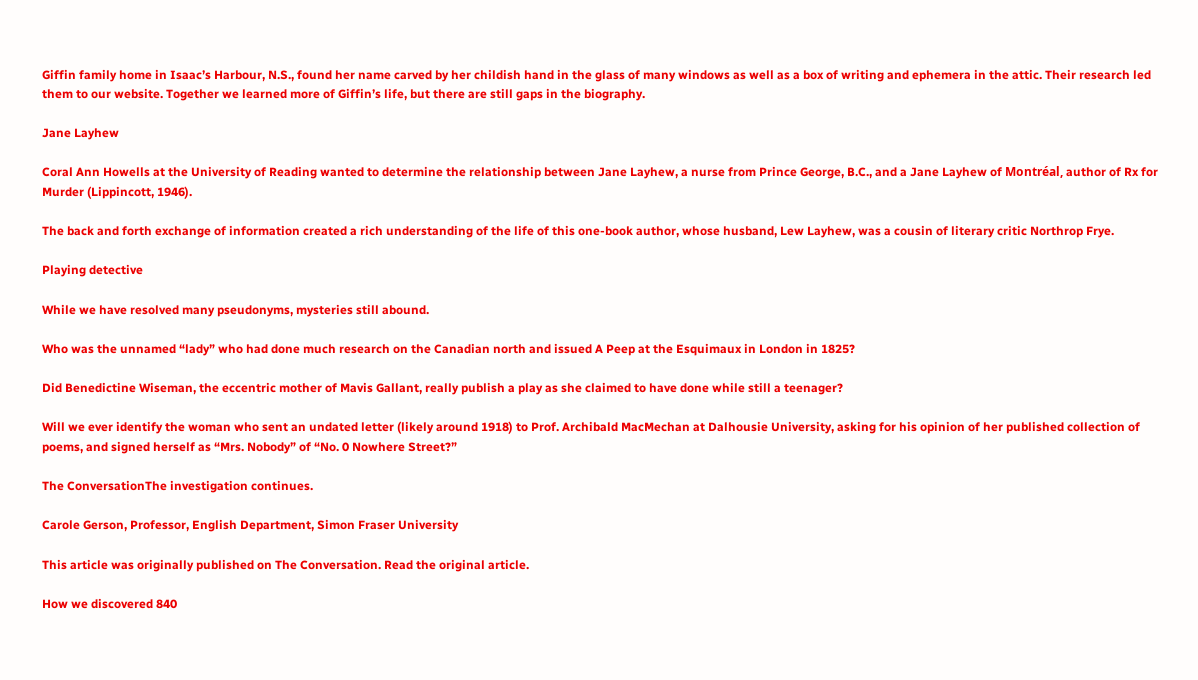Giffin family home in Isaac’s Harbour, N.S., found her name carved by her childish hand in the glass of many windows as well as a box of writing and ephemera in the attic. Their research led them to our website. Together we learned more of Giffin’s life, but there are still gaps in the biography.

Jane Layhew

Coral Ann Howells at the University of Reading wanted to determine the relationship between Jane Layhew, a nurse from Prince George, B.C., and a Jane Layhew of Montréal, author of Rx for Murder (Lippincott, 1946).

The back and forth exchange of information created a rich understanding of the life of this one-book author, whose husband, Lew Layhew, was a cousin of literary critic Northrop Frye.

Playing detective

While we have resolved many pseudonyms, mysteries still abound.

Who was the unnamed “lady” who had done much research on the Canadian north and issued A Peep at the Esquimaux in London in 1825?

Did Benedictine Wiseman, the eccentric mother of Mavis Gallant, really publish a play as she claimed to have done while still a teenager?

Will we ever identify the woman who sent an undated letter (likely around 1918) to Prof. Archibald MacMechan at Dalhousie University, asking for his opinion of her published collection of poems, and signed herself as “Mrs. Nobody” of “No. 0 Nowhere Street?”

The ConversationThe investigation continues.

Carole Gerson, Professor, English Department, Simon Fraser University

This article was originally published on The Conversation. Read the original article.

How we discovered 840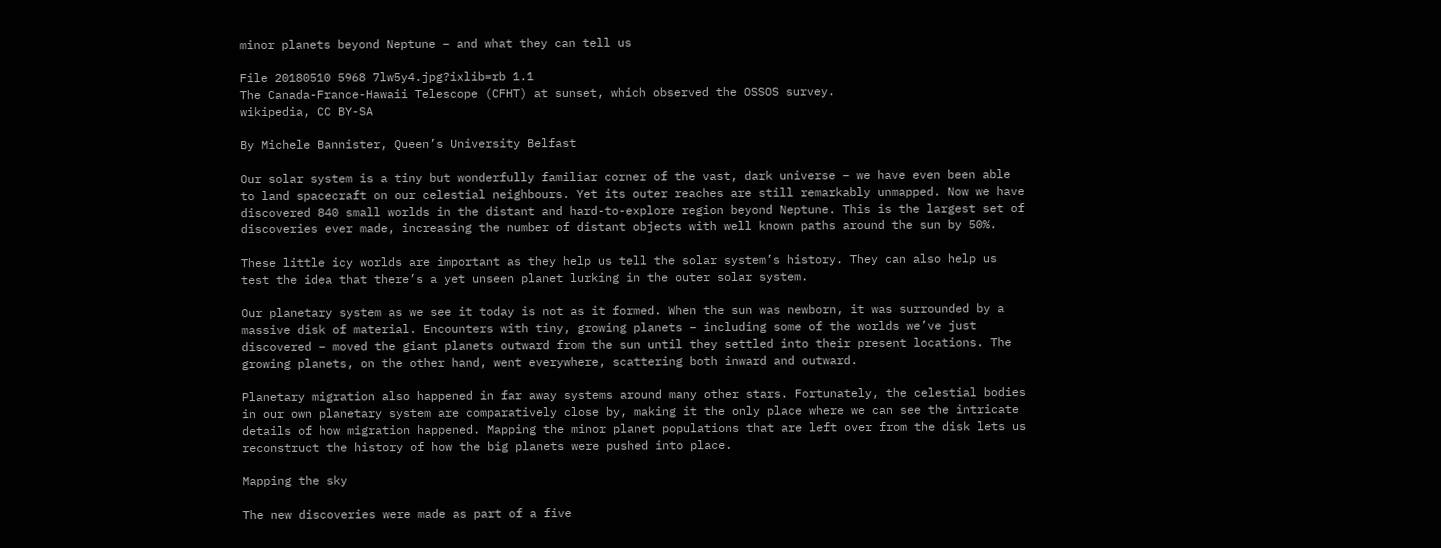minor planets beyond Neptune – and what they can tell us

File 20180510 5968 7lw5y4.jpg?ixlib=rb 1.1
The Canada-France-Hawaii Telescope (CFHT) at sunset, which observed the OSSOS survey.
wikipedia, CC BY-SA

By Michele Bannister, Queen’s University Belfast

Our solar system is a tiny but wonderfully familiar corner of the vast, dark universe – we have even been able to land spacecraft on our celestial neighbours. Yet its outer reaches are still remarkably unmapped. Now we have discovered 840 small worlds in the distant and hard-to-explore region beyond Neptune. This is the largest set of discoveries ever made, increasing the number of distant objects with well known paths around the sun by 50%.

These little icy worlds are important as they help us tell the solar system’s history. They can also help us test the idea that there’s a yet unseen planet lurking in the outer solar system.

Our planetary system as we see it today is not as it formed. When the sun was newborn, it was surrounded by a massive disk of material. Encounters with tiny, growing planets – including some of the worlds we’ve just discovered – moved the giant planets outward from the sun until they settled into their present locations. The growing planets, on the other hand, went everywhere, scattering both inward and outward.

Planetary migration also happened in far away systems around many other stars. Fortunately, the celestial bodies in our own planetary system are comparatively close by, making it the only place where we can see the intricate details of how migration happened. Mapping the minor planet populations that are left over from the disk lets us reconstruct the history of how the big planets were pushed into place.

Mapping the sky

The new discoveries were made as part of a five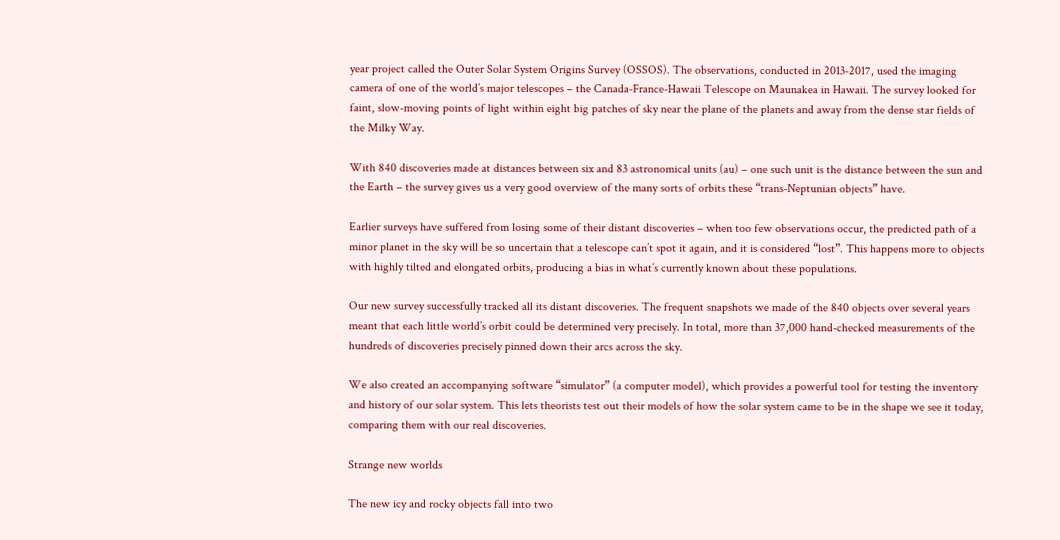year project called the Outer Solar System Origins Survey (OSSOS). The observations, conducted in 2013-2017, used the imaging camera of one of the world’s major telescopes – the Canada-France-Hawaii Telescope on Maunakea in Hawaii. The survey looked for faint, slow-moving points of light within eight big patches of sky near the plane of the planets and away from the dense star fields of the Milky Way.

With 840 discoveries made at distances between six and 83 astronomical units (au) – one such unit is the distance between the sun and the Earth – the survey gives us a very good overview of the many sorts of orbits these “trans-Neptunian objects” have.

Earlier surveys have suffered from losing some of their distant discoveries – when too few observations occur, the predicted path of a minor planet in the sky will be so uncertain that a telescope can’t spot it again, and it is considered “lost”. This happens more to objects with highly tilted and elongated orbits, producing a bias in what’s currently known about these populations.

Our new survey successfully tracked all its distant discoveries. The frequent snapshots we made of the 840 objects over several years meant that each little world’s orbit could be determined very precisely. In total, more than 37,000 hand-checked measurements of the hundreds of discoveries precisely pinned down their arcs across the sky.

We also created an accompanying software “simulator” (a computer model), which provides a powerful tool for testing the inventory and history of our solar system. This lets theorists test out their models of how the solar system came to be in the shape we see it today, comparing them with our real discoveries.

Strange new worlds

The new icy and rocky objects fall into two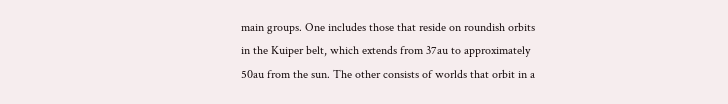main groups. One includes those that reside on roundish orbits in the Kuiper belt, which extends from 37au to approximately 50au from the sun. The other consists of worlds that orbit in a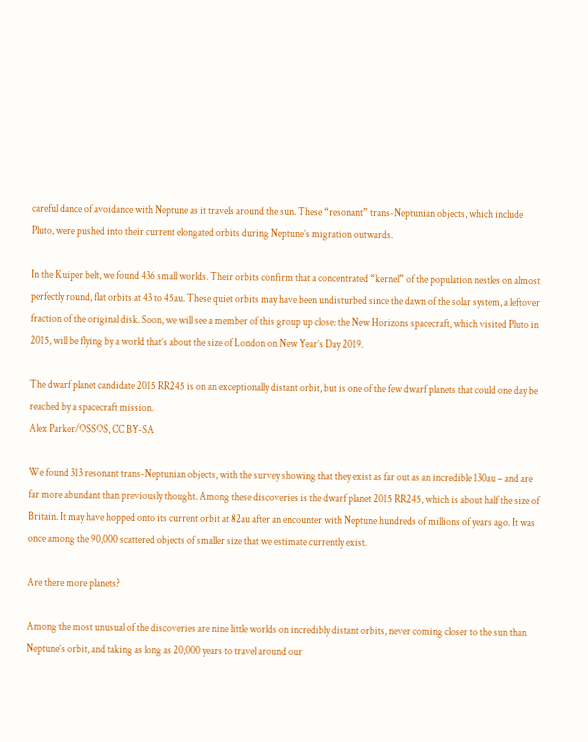careful dance of avoidance with Neptune as it travels around the sun. These “resonant” trans-Neptunian objects, which include Pluto, were pushed into their current elongated orbits during Neptune’s migration outwards.

In the Kuiper belt, we found 436 small worlds. Their orbits confirm that a concentrated “kernel” of the population nestles on almost perfectly round, flat orbits at 43 to 45au. These quiet orbits may have been undisturbed since the dawn of the solar system, a leftover fraction of the original disk. Soon, we will see a member of this group up close: the New Horizons spacecraft, which visited Pluto in 2015, will be flying by a world that’s about the size of London on New Year’s Day 2019.

The dwarf planet candidate 2015 RR245 is on an exceptionally distant orbit, but is one of the few dwarf planets that could one day be reached by a spacecraft mission.
Alex Parker/OSSOS, CC BY-SA

We found 313 resonant trans-Neptunian objects, with the survey showing that they exist as far out as an incredible 130au – and are far more abundant than previously thought. Among these discoveries is the dwarf planet 2015 RR245, which is about half the size of Britain. It may have hopped onto its current orbit at 82au after an encounter with Neptune hundreds of millions of years ago. It was once among the 90,000 scattered objects of smaller size that we estimate currently exist.

Are there more planets?

Among the most unusual of the discoveries are nine little worlds on incredibly distant orbits, never coming closer to the sun than Neptune’s orbit, and taking as long as 20,000 years to travel around our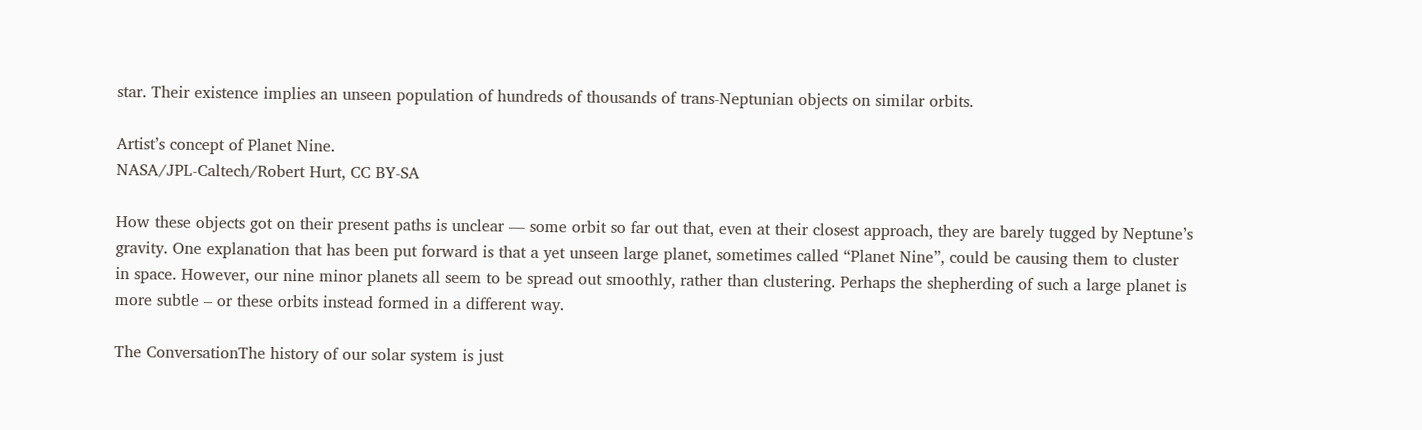star. Their existence implies an unseen population of hundreds of thousands of trans-Neptunian objects on similar orbits.

Artist’s concept of Planet Nine.
NASA/JPL-Caltech/Robert Hurt, CC BY-SA

How these objects got on their present paths is unclear — some orbit so far out that, even at their closest approach, they are barely tugged by Neptune’s gravity. One explanation that has been put forward is that a yet unseen large planet, sometimes called “Planet Nine”, could be causing them to cluster in space. However, our nine minor planets all seem to be spread out smoothly, rather than clustering. Perhaps the shepherding of such a large planet is more subtle – or these orbits instead formed in a different way.

The ConversationThe history of our solar system is just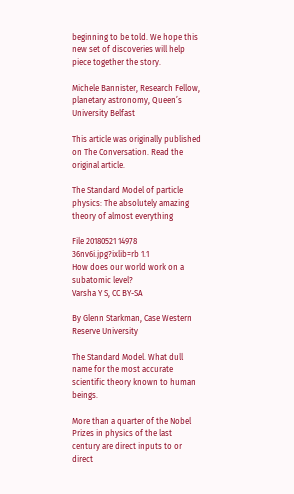beginning to be told. We hope this new set of discoveries will help piece together the story.

Michele Bannister, Research Fellow, planetary astronomy, Queen’s University Belfast

This article was originally published on The Conversation. Read the original article.

The Standard Model of particle physics: The absolutely amazing theory of almost everything

File 20180521 14978 36nv6i.jpg?ixlib=rb 1.1
How does our world work on a subatomic level?
Varsha Y S, CC BY-SA

By Glenn Starkman, Case Western Reserve University

The Standard Model. What dull name for the most accurate scientific theory known to human beings.

More than a quarter of the Nobel Prizes in physics of the last century are direct inputs to or direct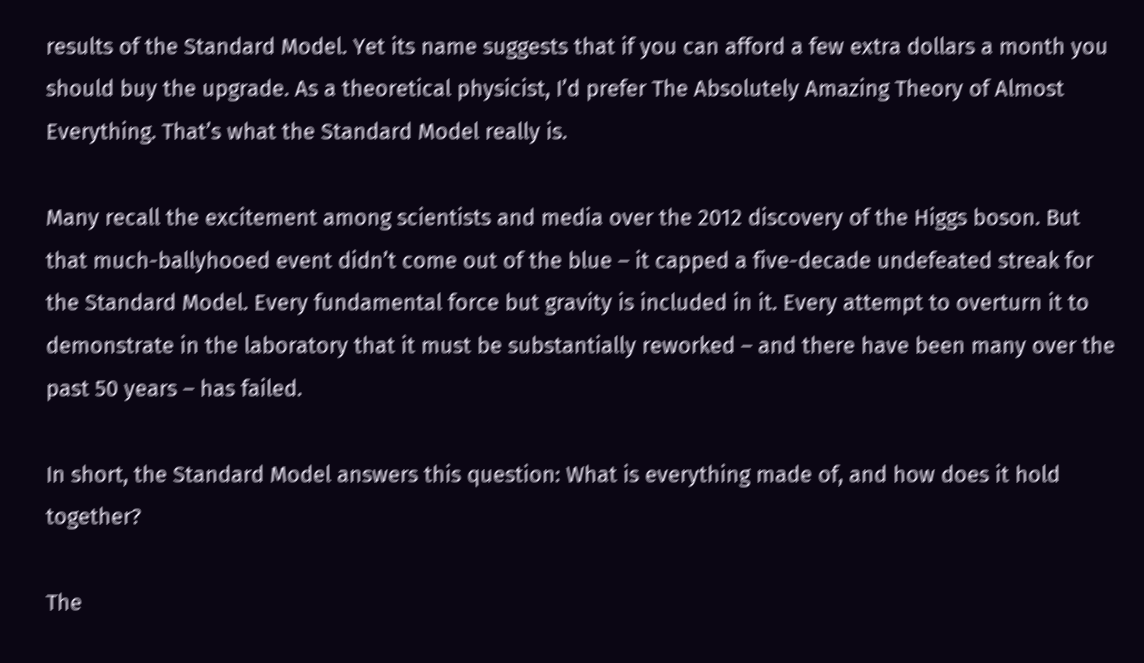results of the Standard Model. Yet its name suggests that if you can afford a few extra dollars a month you should buy the upgrade. As a theoretical physicist, I’d prefer The Absolutely Amazing Theory of Almost Everything. That’s what the Standard Model really is.

Many recall the excitement among scientists and media over the 2012 discovery of the Higgs boson. But that much-ballyhooed event didn’t come out of the blue – it capped a five-decade undefeated streak for the Standard Model. Every fundamental force but gravity is included in it. Every attempt to overturn it to demonstrate in the laboratory that it must be substantially reworked – and there have been many over the past 50 years – has failed.

In short, the Standard Model answers this question: What is everything made of, and how does it hold together?

The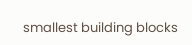smallest building blocks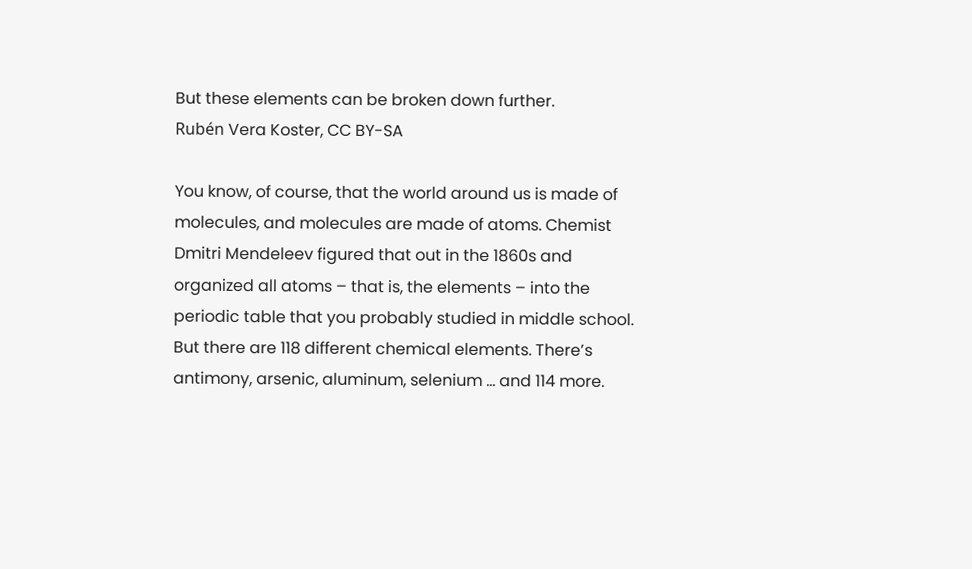But these elements can be broken down further.
Rubén Vera Koster, CC BY-SA

You know, of course, that the world around us is made of molecules, and molecules are made of atoms. Chemist Dmitri Mendeleev figured that out in the 1860s and organized all atoms – that is, the elements – into the periodic table that you probably studied in middle school. But there are 118 different chemical elements. There’s antimony, arsenic, aluminum, selenium … and 114 more.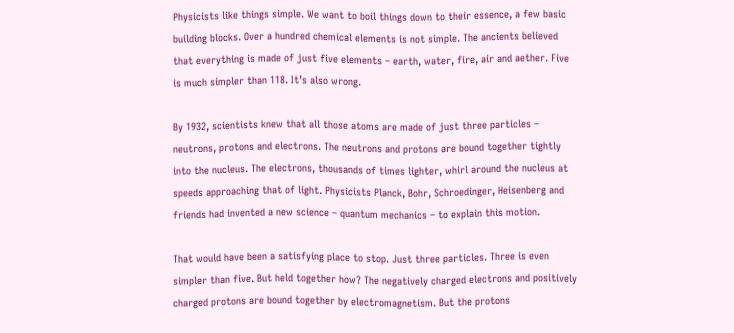Physicists like things simple. We want to boil things down to their essence, a few basic building blocks. Over a hundred chemical elements is not simple. The ancients believed that everything is made of just five elements – earth, water, fire, air and aether. Five is much simpler than 118. It’s also wrong.

By 1932, scientists knew that all those atoms are made of just three particles – neutrons, protons and electrons. The neutrons and protons are bound together tightly into the nucleus. The electrons, thousands of times lighter, whirl around the nucleus at speeds approaching that of light. Physicists Planck, Bohr, Schroedinger, Heisenberg and friends had invented a new science – quantum mechanics – to explain this motion.

That would have been a satisfying place to stop. Just three particles. Three is even simpler than five. But held together how? The negatively charged electrons and positively charged protons are bound together by electromagnetism. But the protons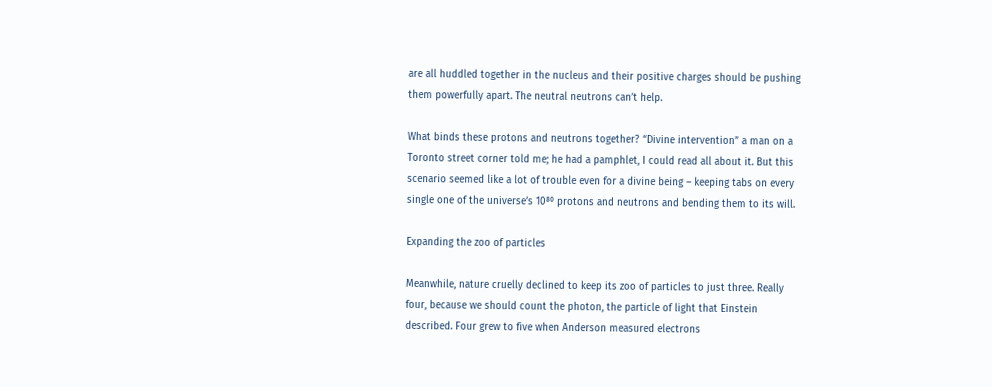are all huddled together in the nucleus and their positive charges should be pushing them powerfully apart. The neutral neutrons can’t help.

What binds these protons and neutrons together? “Divine intervention” a man on a Toronto street corner told me; he had a pamphlet, I could read all about it. But this scenario seemed like a lot of trouble even for a divine being – keeping tabs on every single one of the universe’s 10⁸⁰ protons and neutrons and bending them to its will.

Expanding the zoo of particles

Meanwhile, nature cruelly declined to keep its zoo of particles to just three. Really four, because we should count the photon, the particle of light that Einstein described. Four grew to five when Anderson measured electrons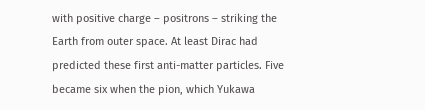with positive charge – positrons – striking the Earth from outer space. At least Dirac had predicted these first anti-matter particles. Five became six when the pion, which Yukawa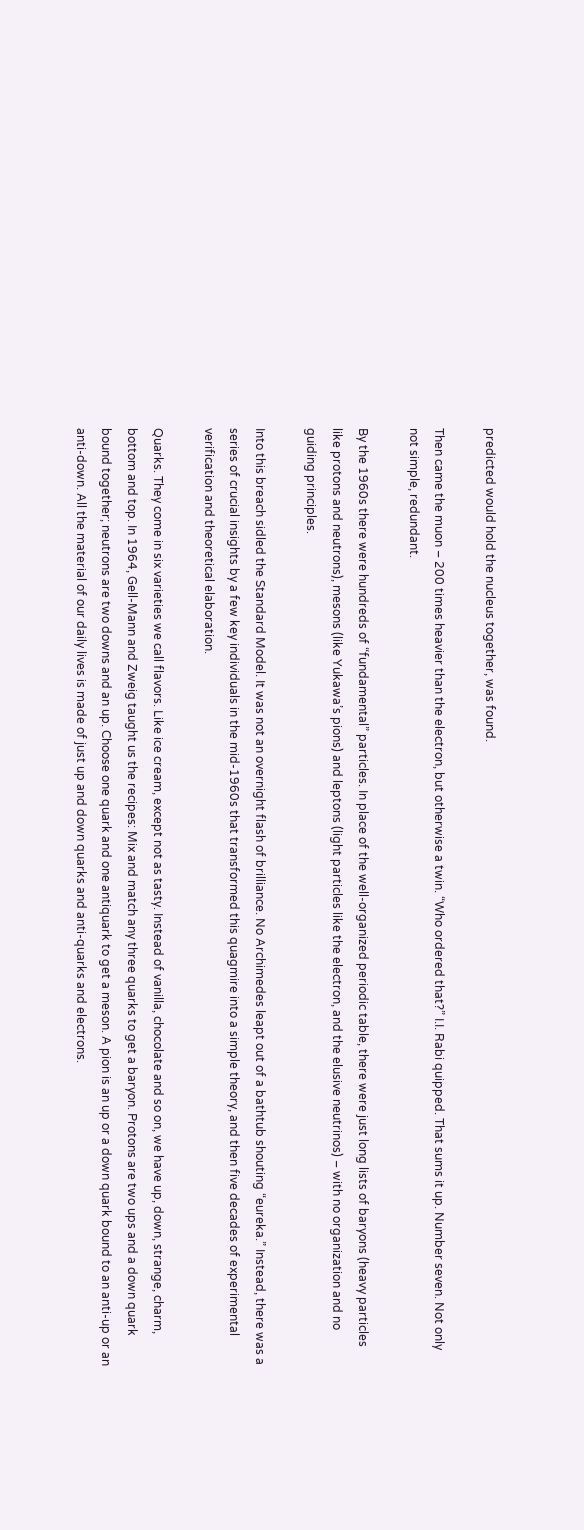predicted would hold the nucleus together, was found.

Then came the muon – 200 times heavier than the electron, but otherwise a twin. “Who ordered that?” I.I. Rabi quipped. That sums it up. Number seven. Not only not simple, redundant.

By the 1960s there were hundreds of “fundamental” particles. In place of the well-organized periodic table, there were just long lists of baryons (heavy particles like protons and neutrons), mesons (like Yukawa’s pions) and leptons (light particles like the electron, and the elusive neutrinos) – with no organization and no guiding principles.

Into this breach sidled the Standard Model. It was not an overnight flash of brilliance. No Archimedes leapt out of a bathtub shouting “eureka.” Instead, there was a series of crucial insights by a few key individuals in the mid-1960s that transformed this quagmire into a simple theory, and then five decades of experimental verification and theoretical elaboration.

Quarks. They come in six varieties we call flavors. Like ice cream, except not as tasty. Instead of vanilla, chocolate and so on, we have up, down, strange, charm, bottom and top. In 1964, Gell-Mann and Zweig taught us the recipes: Mix and match any three quarks to get a baryon. Protons are two ups and a down quark bound together; neutrons are two downs and an up. Choose one quark and one antiquark to get a meson. A pion is an up or a down quark bound to an anti-up or an anti-down. All the material of our daily lives is made of just up and down quarks and anti-quarks and electrons.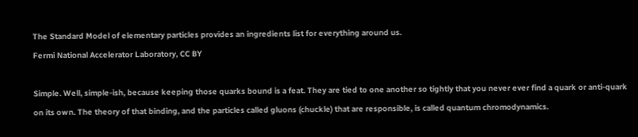The Standard Model of elementary particles provides an ingredients list for everything around us.
Fermi National Accelerator Laboratory, CC BY

Simple. Well, simple-ish, because keeping those quarks bound is a feat. They are tied to one another so tightly that you never ever find a quark or anti-quark on its own. The theory of that binding, and the particles called gluons (chuckle) that are responsible, is called quantum chromodynamics.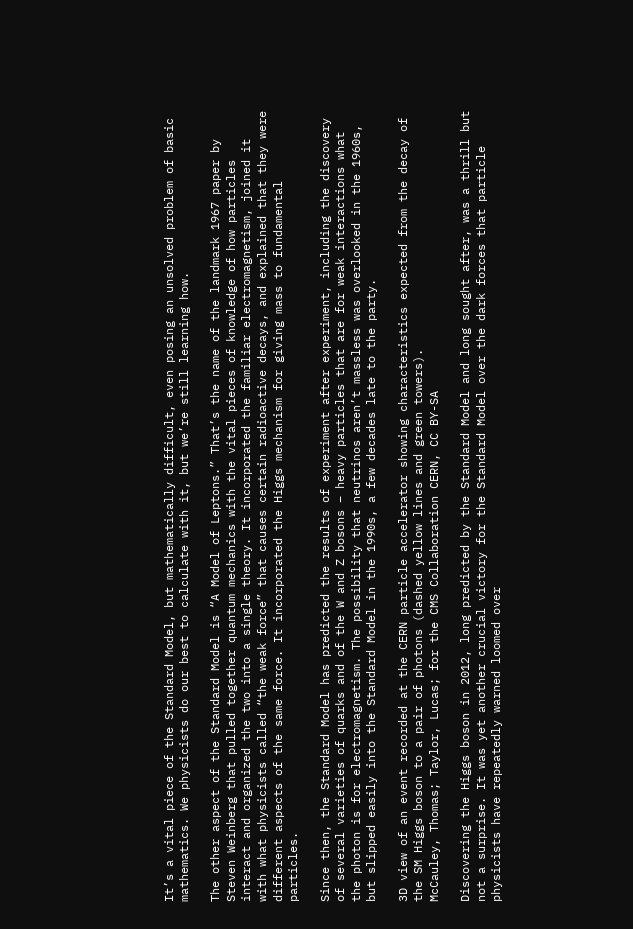It’s a vital piece of the Standard Model, but mathematically difficult, even posing an unsolved problem of basic mathematics. We physicists do our best to calculate with it, but we’re still learning how.

The other aspect of the Standard Model is “A Model of Leptons.” That’s the name of the landmark 1967 paper by Steven Weinberg that pulled together quantum mechanics with the vital pieces of knowledge of how particles interact and organized the two into a single theory. It incorporated the familiar electromagnetism, joined it with what physicists called “the weak force” that causes certain radioactive decays, and explained that they were different aspects of the same force. It incorporated the Higgs mechanism for giving mass to fundamental particles.

Since then, the Standard Model has predicted the results of experiment after experiment, including the discovery of several varieties of quarks and of the W and Z bosons – heavy particles that are for weak interactions what the photon is for electromagnetism. The possibility that neutrinos aren’t massless was overlooked in the 1960s, but slipped easily into the Standard Model in the 1990s, a few decades late to the party.

3D view of an event recorded at the CERN particle accelerator showing characteristics expected from the decay of the SM Higgs boson to a pair of photons (dashed yellow lines and green towers).
McCauley, Thomas; Taylor, Lucas; for the CMS Collaboration CERN, CC BY-SA

Discovering the Higgs boson in 2012, long predicted by the Standard Model and long sought after, was a thrill but not a surprise. It was yet another crucial victory for the Standard Model over the dark forces that particle physicists have repeatedly warned loomed over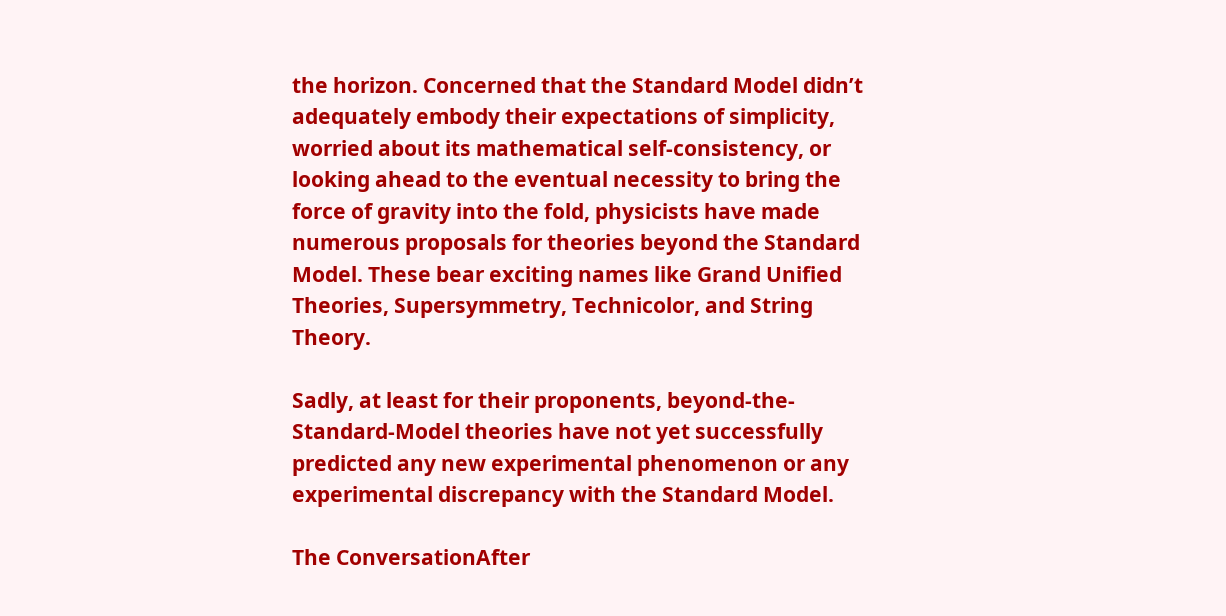the horizon. Concerned that the Standard Model didn’t adequately embody their expectations of simplicity, worried about its mathematical self-consistency, or looking ahead to the eventual necessity to bring the force of gravity into the fold, physicists have made numerous proposals for theories beyond the Standard Model. These bear exciting names like Grand Unified Theories, Supersymmetry, Technicolor, and String Theory.

Sadly, at least for their proponents, beyond-the-Standard-Model theories have not yet successfully predicted any new experimental phenomenon or any experimental discrepancy with the Standard Model.

The ConversationAfter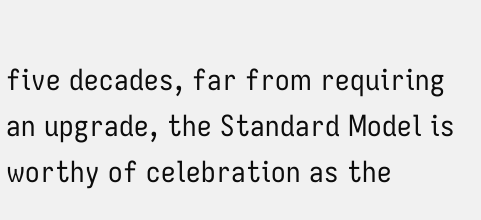five decades, far from requiring an upgrade, the Standard Model is worthy of celebration as the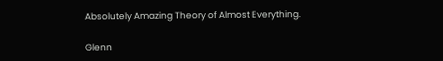Absolutely Amazing Theory of Almost Everything.

Glenn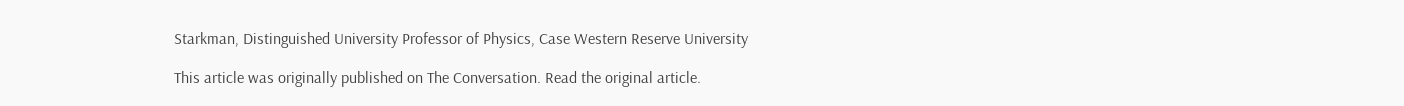Starkman, Distinguished University Professor of Physics, Case Western Reserve University

This article was originally published on The Conversation. Read the original article.